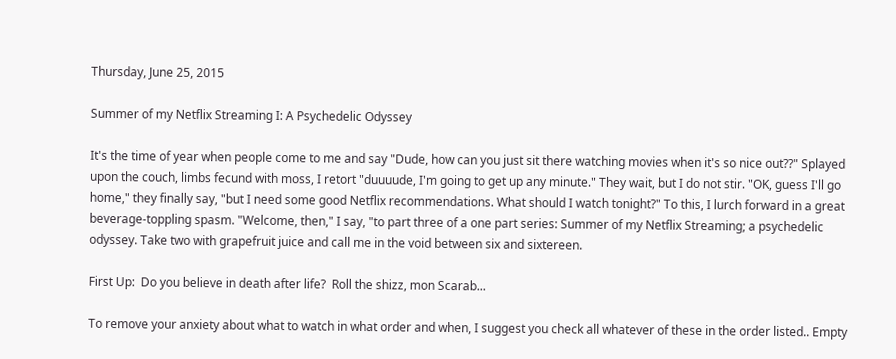Thursday, June 25, 2015

Summer of my Netflix Streaming I: A Psychedelic Odyssey

It's the time of year when people come to me and say "Dude, how can you just sit there watching movies when it's so nice out??" Splayed upon the couch, limbs fecund with moss, I retort "duuuude, I'm going to get up any minute." They wait, but I do not stir. "OK, guess I'll go home," they finally say, "but I need some good Netflix recommendations. What should I watch tonight?" To this, I lurch forward in a great beverage-toppling spasm. "Welcome, then," I say, "to part three of a one part series: Summer of my Netflix Streaming; a psychedelic odyssey. Take two with grapefruit juice and call me in the void between six and sixtereen.

First Up:  Do you believe in death after life?  Roll the shizz, mon Scarab...

To remove your anxiety about what to watch in what order and when, I suggest you check all whatever of these in the order listed.. Empty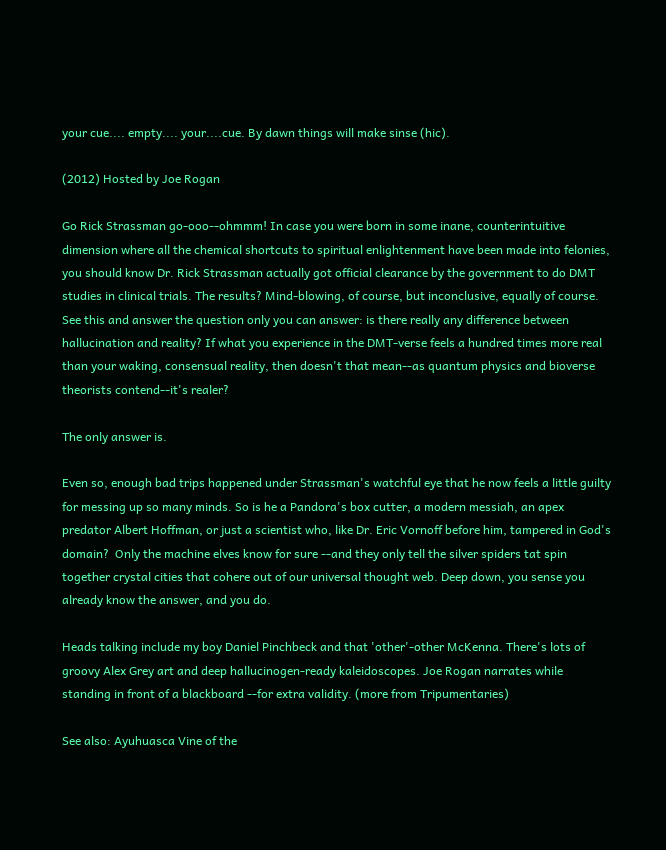your cue.... empty.... your....cue. By dawn things will make sinse (hic).

(2012) Hosted by Joe Rogan

Go Rick Strassman go-ooo--ohmmm! In case you were born in some inane, counterintuitive dimension where all the chemical shortcuts to spiritual enlightenment have been made into felonies, you should know Dr. Rick Strassman actually got official clearance by the government to do DMT studies in clinical trials. The results? Mind-blowing, of course, but inconclusive, equally of course. See this and answer the question only you can answer: is there really any difference between hallucination and reality? If what you experience in the DMT-verse feels a hundred times more real than your waking, consensual reality, then doesn't that mean--as quantum physics and bioverse theorists contend--it's realer?

The only answer is.

Even so, enough bad trips happened under Strassman's watchful eye that he now feels a little guilty for messing up so many minds. So is he a Pandora's box cutter, a modern messiah, an apex predator Albert Hoffman, or just a scientist who, like Dr. Eric Vornoff before him, tampered in God's domain?  Only the machine elves know for sure --and they only tell the silver spiders tat spin together crystal cities that cohere out of our universal thought web. Deep down, you sense you already know the answer, and you do.

Heads talking include my boy Daniel Pinchbeck and that 'other'-other McKenna. There's lots of groovy Alex Grey art and deep hallucinogen-ready kaleidoscopes. Joe Rogan narrates while standing in front of a blackboard --for extra validity. (more from Tripumentaries)

See also: Ayuhuasca Vine of the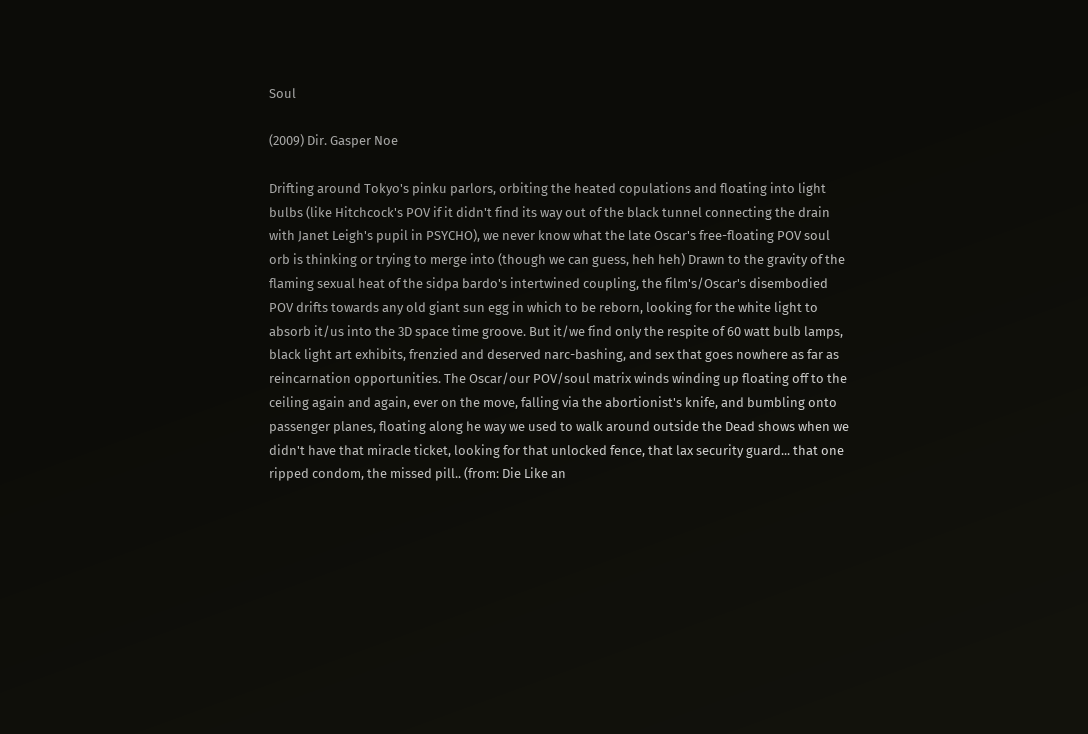Soul

(2009) Dir. Gasper Noe

Drifting around Tokyo's pinku parlors, orbiting the heated copulations and floating into light bulbs (like Hitchcock's POV if it didn't find its way out of the black tunnel connecting the drain with Janet Leigh's pupil in PSYCHO), we never know what the late Oscar's free-floating POV soul orb is thinking or trying to merge into (though we can guess, heh heh) Drawn to the gravity of the flaming sexual heat of the sidpa bardo's intertwined coupling, the film's/Oscar's disembodied POV drifts towards any old giant sun egg in which to be reborn, looking for the white light to absorb it/us into the 3D space time groove. But it/we find only the respite of 60 watt bulb lamps, black light art exhibits, frenzied and deserved narc-bashing, and sex that goes nowhere as far as reincarnation opportunities. The Oscar/our POV/soul matrix winds winding up floating off to the ceiling again and again, ever on the move, falling via the abortionist's knife, and bumbling onto passenger planes, floating along he way we used to walk around outside the Dead shows when we didn't have that miracle ticket, looking for that unlocked fence, that lax security guard... that one ripped condom, the missed pill.. (from: Die Like an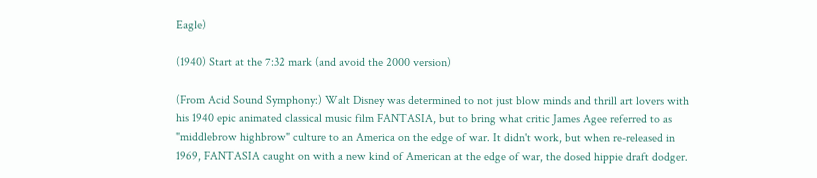Eagle)

(1940) Start at the 7:32 mark (and avoid the 2000 version)

(From Acid Sound Symphony:) Walt Disney was determined to not just blow minds and thrill art lovers with his 1940 epic animated classical music film FANTASIA, but to bring what critic James Agee referred to as "middlebrow highbrow" culture to an America on the edge of war. It didn't work, but when re-released in 1969, FANTASIA caught on with a new kind of American at the edge of war, the dosed hippie draft dodger.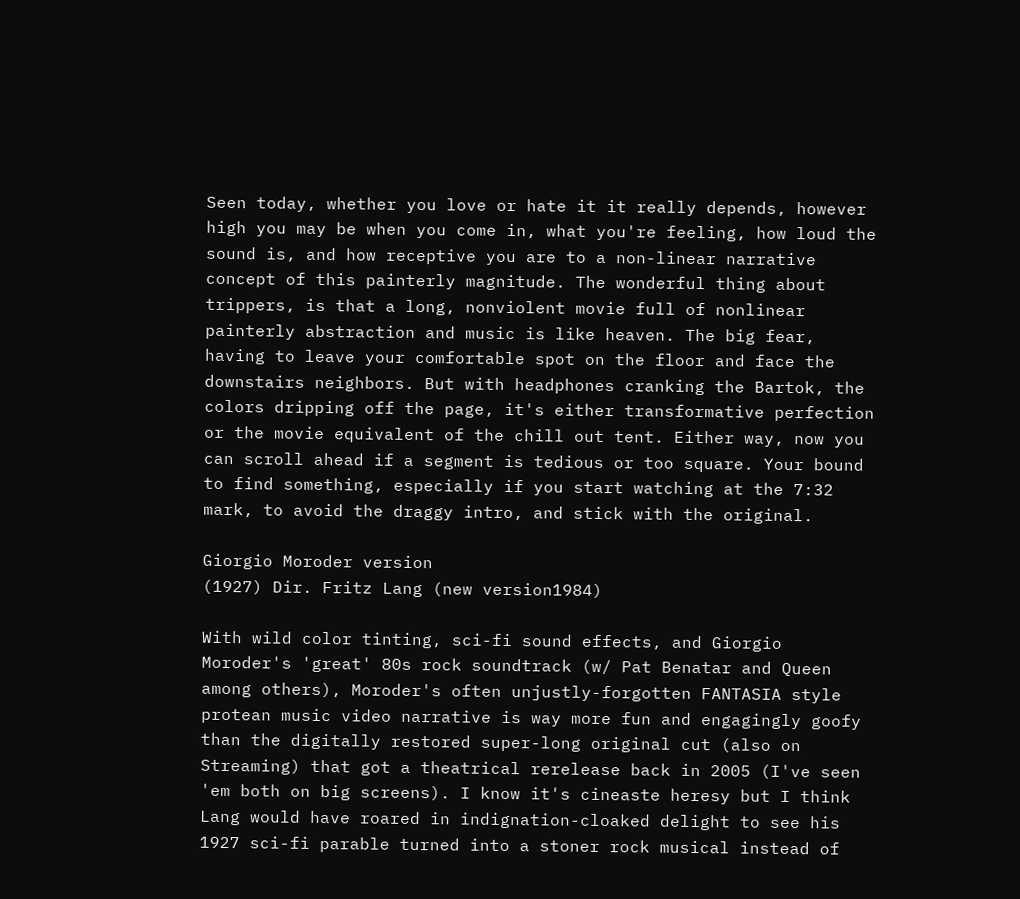Seen today, whether you love or hate it it really depends, however high you may be when you come in, what you're feeling, how loud the sound is, and how receptive you are to a non-linear narrative concept of this painterly magnitude. The wonderful thing about trippers, is that a long, nonviolent movie full of nonlinear painterly abstraction and music is like heaven. The big fear, having to leave your comfortable spot on the floor and face the downstairs neighbors. But with headphones cranking the Bartok, the colors dripping off the page, it's either transformative perfection or the movie equivalent of the chill out tent. Either way, now you can scroll ahead if a segment is tedious or too square. Your bound to find something, especially if you start watching at the 7:32 mark, to avoid the draggy intro, and stick with the original.

Giorgio Moroder version
(1927) Dir. Fritz Lang (new version1984)

With wild color tinting, sci-fi sound effects, and Giorgio Moroder's 'great' 80s rock soundtrack (w/ Pat Benatar and Queen among others), Moroder's often unjustly-forgotten FANTASIA style protean music video narrative is way more fun and engagingly goofy than the digitally restored super-long original cut (also on Streaming) that got a theatrical rerelease back in 2005 (I've seen 'em both on big screens). I know it's cineaste heresy but I think Lang would have roared in indignation-cloaked delight to see his 1927 sci-fi parable turned into a stoner rock musical instead of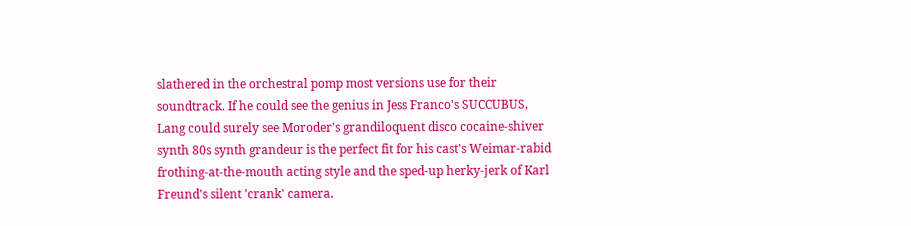slathered in the orchestral pomp most versions use for their soundtrack. If he could see the genius in Jess Franco's SUCCUBUS, Lang could surely see Moroder's grandiloquent disco cocaine-shiver synth 80s synth grandeur is the perfect fit for his cast's Weimar-rabid frothing-at-the-mouth acting style and the sped-up herky-jerk of Karl Freund's silent 'crank' camera.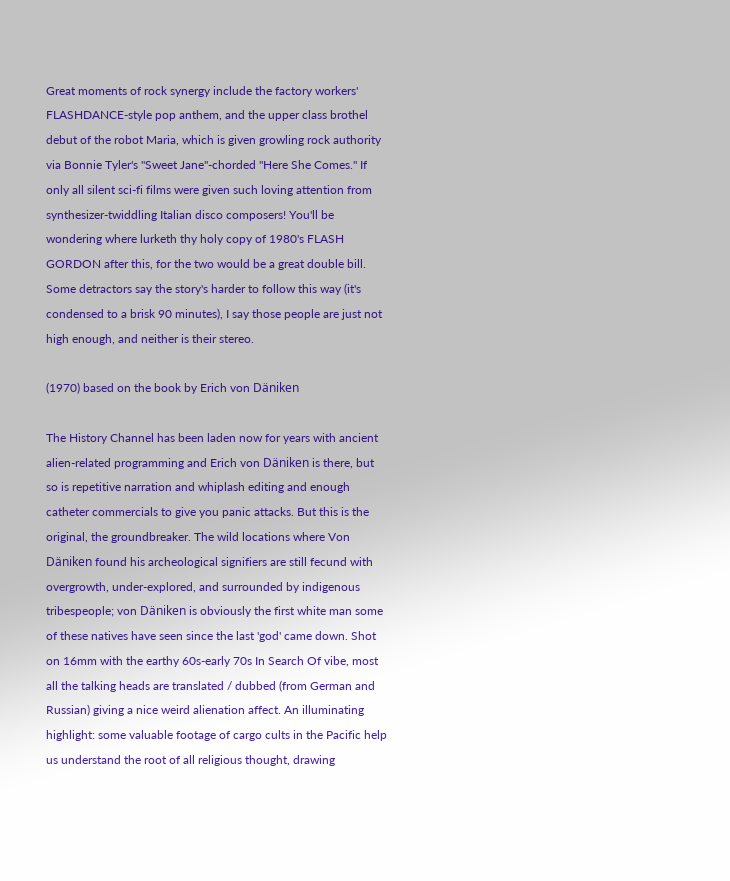Great moments of rock synergy include the factory workers' FLASHDANCE-style pop anthem, and the upper class brothel debut of the robot Maria, which is given growling rock authority via Bonnie Tyler's "Sweet Jane"-chorded "Here She Comes." If only all silent sci-fi films were given such loving attention from synthesizer-twiddling Italian disco composers! You'll be wondering where lurketh thy holy copy of 1980's FLASH GORDON after this, for the two would be a great double bill. Some detractors say the story's harder to follow this way (it's condensed to a brisk 90 minutes), I say those people are just not high enough, and neither is their stereo.

(1970) based on the book by Erich von Däniken

The History Channel has been laden now for years with ancient alien-related programming and Erich von Däniken is there, but so is repetitive narration and whiplash editing and enough catheter commercials to give you panic attacks. But this is the original, the groundbreaker. The wild locations where Von Däniken found his archeological signifiers are still fecund with overgrowth, under-explored, and surrounded by indigenous tribespeople; von Däniken is obviously the first white man some of these natives have seen since the last 'god' came down. Shot on 16mm with the earthy 60s-early 70s In Search Of vibe, most all the talking heads are translated / dubbed (from German and Russian) giving a nice weird alienation affect. An illuminating highlight: some valuable footage of cargo cults in the Pacific help us understand the root of all religious thought, drawing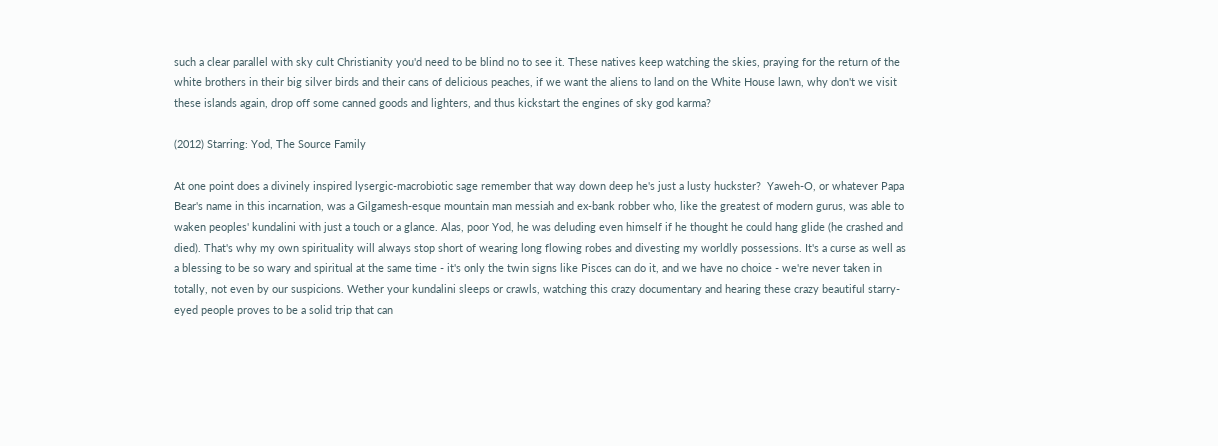such a clear parallel with sky cult Christianity you'd need to be blind no to see it. These natives keep watching the skies, praying for the return of the white brothers in their big silver birds and their cans of delicious peaches, if we want the aliens to land on the White House lawn, why don't we visit these islands again, drop off some canned goods and lighters, and thus kickstart the engines of sky god karma?

(2012) Starring: Yod, The Source Family

At one point does a divinely inspired lysergic-macrobiotic sage remember that way down deep he's just a lusty huckster?  Yaweh-O, or whatever Papa Bear's name in this incarnation, was a Gilgamesh-esque mountain man messiah and ex-bank robber who, like the greatest of modern gurus, was able to waken peoples' kundalini with just a touch or a glance. Alas, poor Yod, he was deluding even himself if he thought he could hang glide (he crashed and died). That's why my own spirituality will always stop short of wearing long flowing robes and divesting my worldly possessions. It's a curse as well as a blessing to be so wary and spiritual at the same time - it's only the twin signs like Pisces can do it, and we have no choice - we're never taken in totally, not even by our suspicions. Wether your kundalini sleeps or crawls, watching this crazy documentary and hearing these crazy beautiful starry-eyed people proves to be a solid trip that can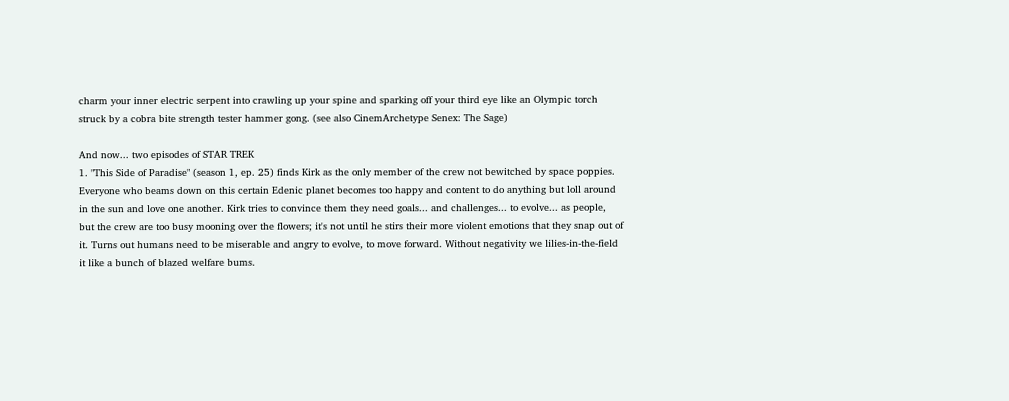charm your inner electric serpent into crawling up your spine and sparking off your third eye like an Olympic torch struck by a cobra bite strength tester hammer gong. (see also CinemArchetype Senex: The Sage)

And now... two episodes of STAR TREK
1. "This Side of Paradise" (season 1, ep. 25) finds Kirk as the only member of the crew not bewitched by space poppies. Everyone who beams down on this certain Edenic planet becomes too happy and content to do anything but loll around in the sun and love one another. Kirk tries to convince them they need goals... and challenges... to evolve... as people, but the crew are too busy mooning over the flowers; it's not until he stirs their more violent emotions that they snap out of it. Turns out humans need to be miserable and angry to evolve, to move forward. Without negativity we lilies-in-the-field it like a bunch of blazed welfare bums.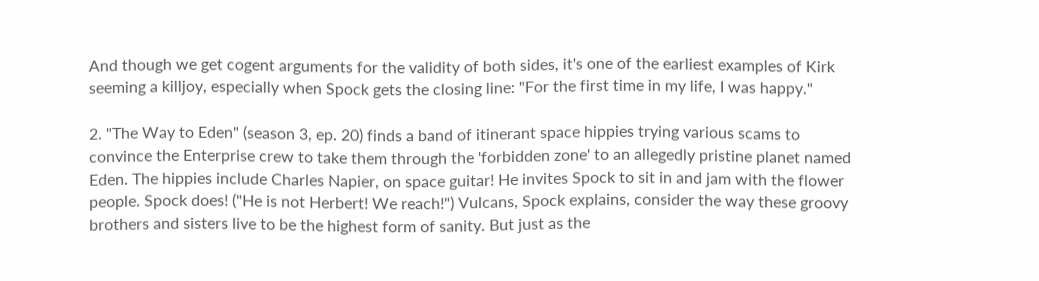And though we get cogent arguments for the validity of both sides, it's one of the earliest examples of Kirk seeming a killjoy, especially when Spock gets the closing line: "For the first time in my life, I was happy."

2. "The Way to Eden" (season 3, ep. 20) finds a band of itinerant space hippies trying various scams to convince the Enterprise crew to take them through the 'forbidden zone' to an allegedly pristine planet named Eden. The hippies include Charles Napier, on space guitar! He invites Spock to sit in and jam with the flower people. Spock does! ("He is not Herbert! We reach!") Vulcans, Spock explains, consider the way these groovy brothers and sisters live to be the highest form of sanity. But just as the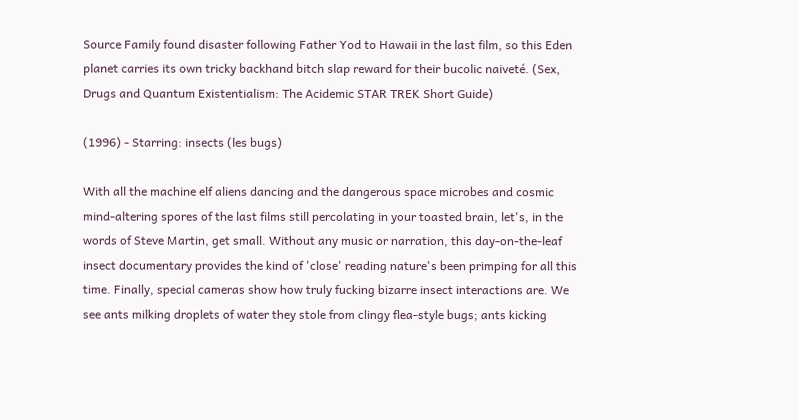Source Family found disaster following Father Yod to Hawaii in the last film, so this Eden planet carries its own tricky backhand bitch slap reward for their bucolic naiveté. (Sex, Drugs and Quantum Existentialism: The Acidemic STAR TREK Short Guide)

(1996) - Starring: insects (les bugs)

With all the machine elf aliens dancing and the dangerous space microbes and cosmic mind-altering spores of the last films still percolating in your toasted brain, let's, in the words of Steve Martin, get small. Without any music or narration, this day-on-the-leaf insect documentary provides the kind of 'close' reading nature's been primping for all this time. Finally, special cameras show how truly fucking bizarre insect interactions are. We see ants milking droplets of water they stole from clingy flea-style bugs; ants kicking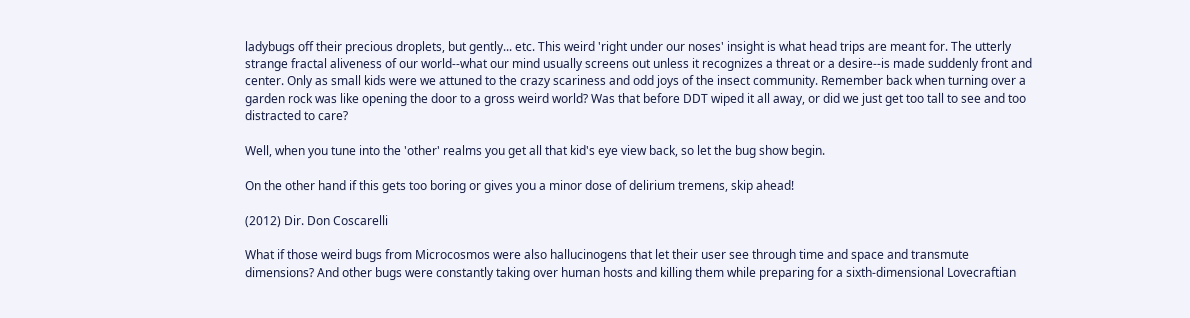ladybugs off their precious droplets, but gently... etc. This weird 'right under our noses' insight is what head trips are meant for. The utterly strange fractal aliveness of our world--what our mind usually screens out unless it recognizes a threat or a desire--is made suddenly front and center. Only as small kids were we attuned to the crazy scariness and odd joys of the insect community. Remember back when turning over a garden rock was like opening the door to a gross weird world? Was that before DDT wiped it all away, or did we just get too tall to see and too distracted to care?

Well, when you tune into the 'other' realms you get all that kid's eye view back, so let the bug show begin.

On the other hand if this gets too boring or gives you a minor dose of delirium tremens, skip ahead!

(2012) Dir. Don Coscarelli

What if those weird bugs from Microcosmos were also hallucinogens that let their user see through time and space and transmute dimensions? And other bugs were constantly taking over human hosts and killing them while preparing for a sixth-dimensional Lovecraftian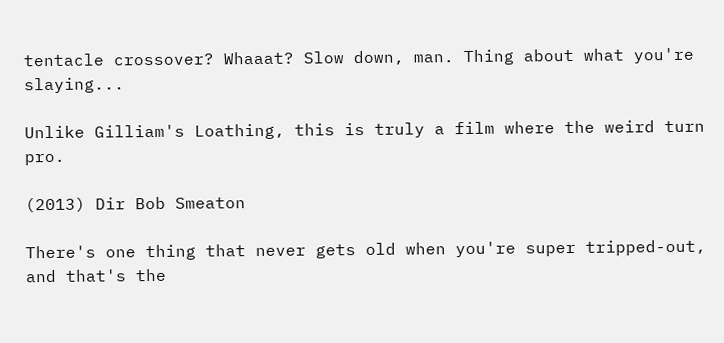tentacle crossover? Whaaat? Slow down, man. Thing about what you're slaying...

Unlike Gilliam's Loathing, this is truly a film where the weird turn pro.

(2013) Dir Bob Smeaton

There's one thing that never gets old when you're super tripped-out, and that's the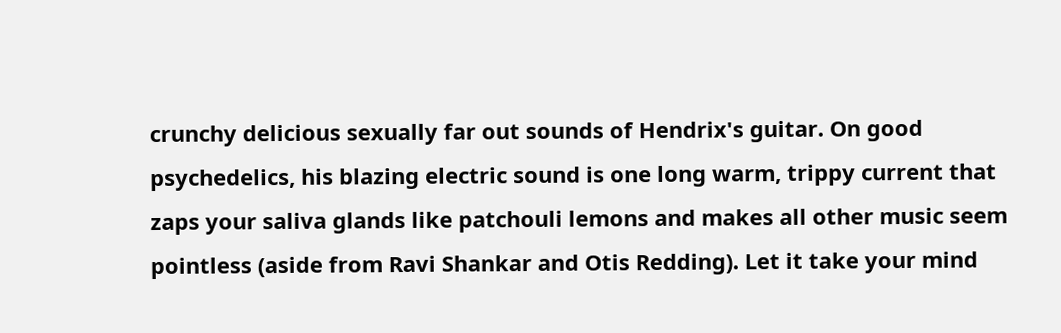crunchy delicious sexually far out sounds of Hendrix's guitar. On good psychedelics, his blazing electric sound is one long warm, trippy current that zaps your saliva glands like patchouli lemons and makes all other music seem pointless (aside from Ravi Shankar and Otis Redding). Let it take your mind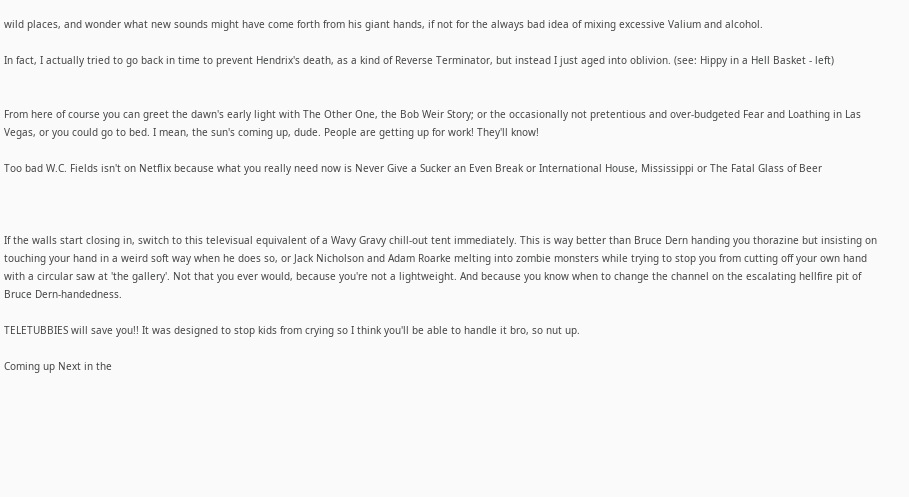wild places, and wonder what new sounds might have come forth from his giant hands, if not for the always bad idea of mixing excessive Valium and alcohol.

In fact, I actually tried to go back in time to prevent Hendrix's death, as a kind of Reverse Terminator, but instead I just aged into oblivion. (see: Hippy in a Hell Basket - left)


From here of course you can greet the dawn's early light with The Other One, the Bob Weir Story; or the occasionally not pretentious and over-budgeted Fear and Loathing in Las Vegas, or you could go to bed. I mean, the sun's coming up, dude. People are getting up for work! They'll know!

Too bad W.C. Fields isn't on Netflix because what you really need now is Never Give a Sucker an Even Break or International House, Mississippi or The Fatal Glass of Beer



If the walls start closing in, switch to this televisual equivalent of a Wavy Gravy chill-out tent immediately. This is way better than Bruce Dern handing you thorazine but insisting on touching your hand in a weird soft way when he does so, or Jack Nicholson and Adam Roarke melting into zombie monsters while trying to stop you from cutting off your own hand with a circular saw at 'the gallery'. Not that you ever would, because you're not a lightweight. And because you know when to change the channel on the escalating hellfire pit of Bruce Dern-handedness.

TELETUBBIES will save you!! It was designed to stop kids from crying so I think you'll be able to handle it bro, so nut up.

Coming up Next in the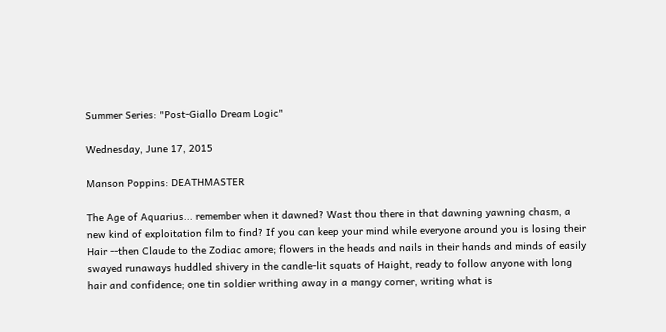Summer Series: "Post-Giallo Dream Logic"

Wednesday, June 17, 2015

Manson Poppins: DEATHMASTER

The Age of Aquarius... remember when it dawned? Wast thou there in that dawning yawning chasm, a new kind of exploitation film to find? If you can keep your mind while everyone around you is losing their Hair --then Claude to the Zodiac amore; flowers in the heads and nails in their hands and minds of easily swayed runaways huddled shivery in the candle-lit squats of Haight, ready to follow anyone with long hair and confidence; one tin soldier writhing away in a mangy corner, writing what is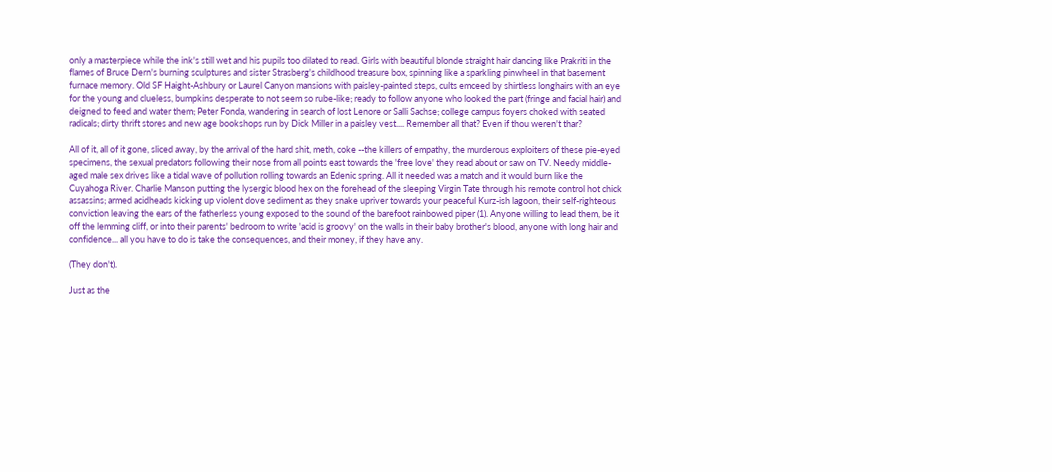only a masterpiece while the ink's still wet and his pupils too dilated to read. Girls with beautiful blonde straight hair dancing like Prakriti in the flames of Bruce Dern's burning sculptures and sister Strasberg's childhood treasure box, spinning like a sparkling pinwheel in that basement furnace memory. Old SF Haight-Ashbury or Laurel Canyon mansions with paisley-painted steps, cults emceed by shirtless longhairs with an eye for the young and clueless, bumpkins desperate to not seem so rube-like; ready to follow anyone who looked the part (fringe and facial hair) and deigned to feed and water them; Peter Fonda, wandering in search of lost Lenore or Salli Sachse; college campus foyers choked with seated radicals; dirty thrift stores and new age bookshops run by Dick Miller in a paisley vest.... Remember all that? Even if thou weren't thar?

All of it, all of it gone, sliced away, by the arrival of the hard shit, meth, coke --the killers of empathy, the murderous exploiters of these pie-eyed specimens, the sexual predators following their nose from all points east towards the 'free love' they read about or saw on TV. Needy middle-aged male sex drives like a tidal wave of pollution rolling towards an Edenic spring. All it needed was a match and it would burn like the Cuyahoga River. Charlie Manson putting the lysergic blood hex on the forehead of the sleeping Virgin Tate through his remote control hot chick assassins; armed acidheads kicking up violent dove sediment as they snake upriver towards your peaceful Kurz-ish lagoon, their self-righteous conviction leaving the ears of the fatherless young exposed to the sound of the barefoot rainbowed piper (1). Anyone willing to lead them, be it off the lemming cliff, or into their parents' bedroom to write 'acid is groovy' on the walls in their baby brother's blood, anyone with long hair and confidence... all you have to do is take the consequences, and their money, if they have any.

(They don't).

Just as the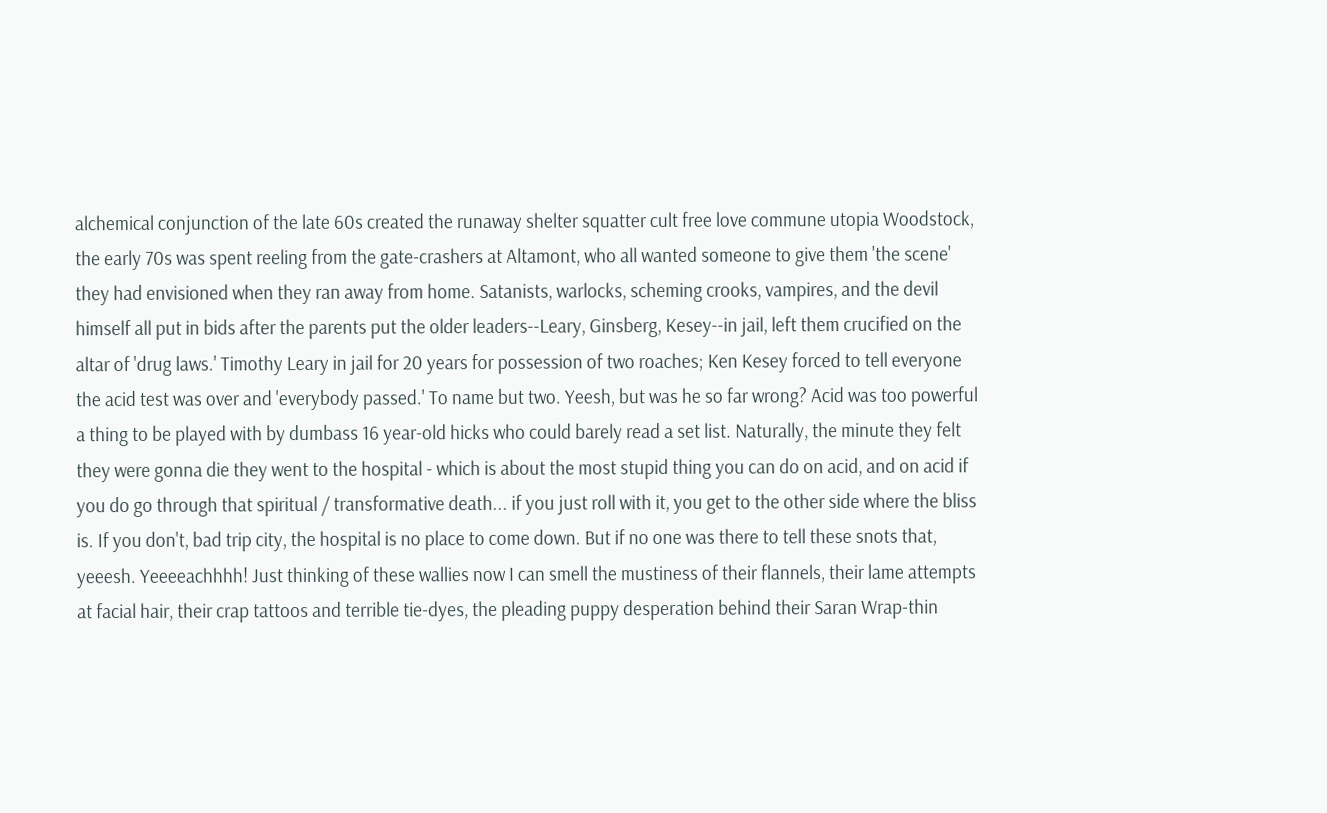alchemical conjunction of the late 60s created the runaway shelter squatter cult free love commune utopia Woodstock, the early 70s was spent reeling from the gate-crashers at Altamont, who all wanted someone to give them 'the scene' they had envisioned when they ran away from home. Satanists, warlocks, scheming crooks, vampires, and the devil himself all put in bids after the parents put the older leaders--Leary, Ginsberg, Kesey--in jail, left them crucified on the altar of 'drug laws.' Timothy Leary in jail for 20 years for possession of two roaches; Ken Kesey forced to tell everyone the acid test was over and 'everybody passed.' To name but two. Yeesh, but was he so far wrong? Acid was too powerful a thing to be played with by dumbass 16 year-old hicks who could barely read a set list. Naturally, the minute they felt they were gonna die they went to the hospital - which is about the most stupid thing you can do on acid, and on acid if you do go through that spiritual / transformative death... if you just roll with it, you get to the other side where the bliss is. If you don't, bad trip city, the hospital is no place to come down. But if no one was there to tell these snots that, yeeesh. Yeeeeachhhh! Just thinking of these wallies now I can smell the mustiness of their flannels, their lame attempts at facial hair, their crap tattoos and terrible tie-dyes, the pleading puppy desperation behind their Saran Wrap-thin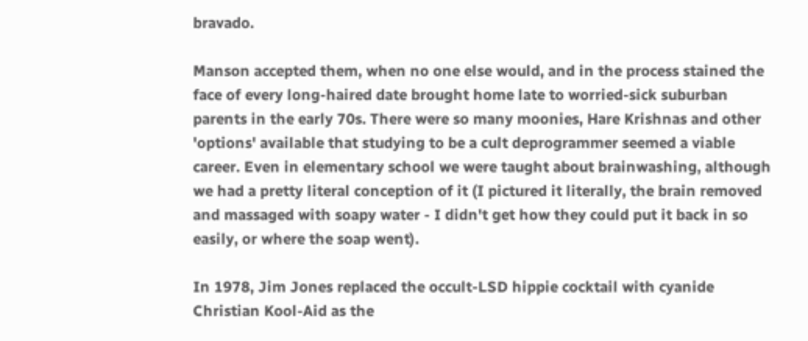bravado.

Manson accepted them, when no one else would, and in the process stained the face of every long-haired date brought home late to worried-sick suburban parents in the early 70s. There were so many moonies, Hare Krishnas and other 'options' available that studying to be a cult deprogrammer seemed a viable career. Even in elementary school we were taught about brainwashing, although we had a pretty literal conception of it (I pictured it literally, the brain removed and massaged with soapy water - I didn't get how they could put it back in so easily, or where the soap went).

In 1978, Jim Jones replaced the occult-LSD hippie cocktail with cyanide Christian Kool-Aid as the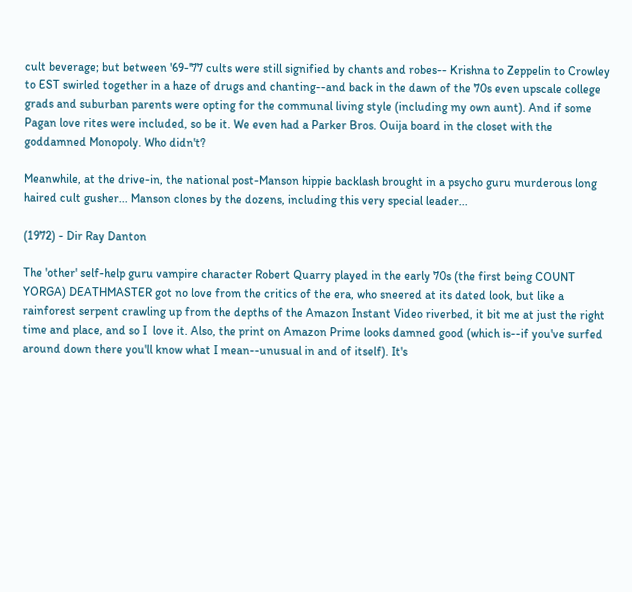cult beverage; but between '69-'77 cults were still signified by chants and robes-- Krishna to Zeppelin to Crowley to EST swirled together in a haze of drugs and chanting--and back in the dawn of the 70s even upscale college grads and suburban parents were opting for the communal living style (including my own aunt). And if some Pagan love rites were included, so be it. We even had a Parker Bros. Ouija board in the closet with the goddamned Monopoly. Who didn't?

Meanwhile, at the drive-in, the national post-Manson hippie backlash brought in a psycho guru murderous long haired cult gusher... Manson clones by the dozens, including this very special leader...

(1972) - Dir Ray Danton

The 'other' self-help guru vampire character Robert Quarry played in the early 70s (the first being COUNT YORGA) DEATHMASTER got no love from the critics of the era, who sneered at its dated look, but like a rainforest serpent crawling up from the depths of the Amazon Instant Video riverbed, it bit me at just the right time and place, and so I  love it. Also, the print on Amazon Prime looks damned good (which is--if you've surfed around down there you'll know what I mean--unusual in and of itself). It's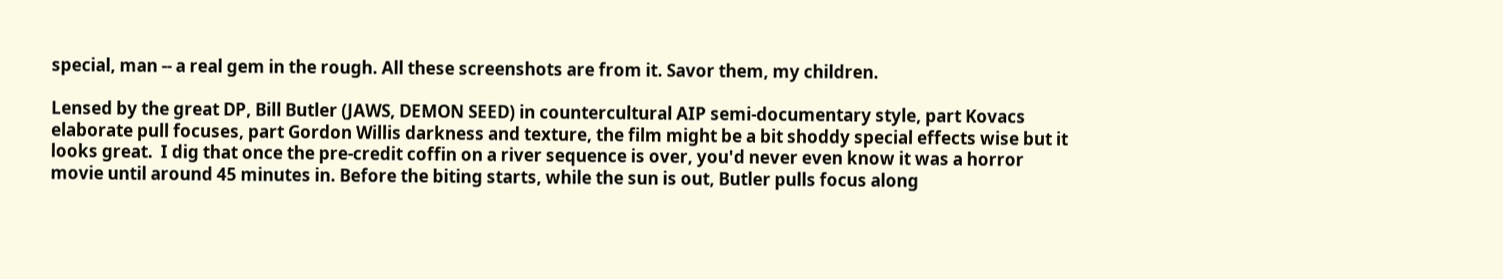special, man -- a real gem in the rough. All these screenshots are from it. Savor them, my children.

Lensed by the great DP, Bill Butler (JAWS, DEMON SEED) in countercultural AIP semi-documentary style, part Kovacs elaborate pull focuses, part Gordon Willis darkness and texture, the film might be a bit shoddy special effects wise but it looks great.  I dig that once the pre-credit coffin on a river sequence is over, you'd never even know it was a horror movie until around 45 minutes in. Before the biting starts, while the sun is out, Butler pulls focus along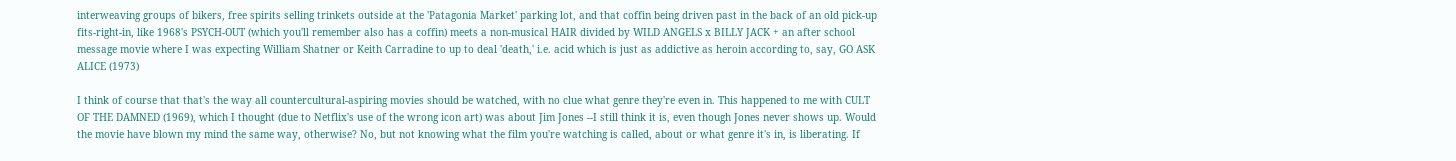interweaving groups of bikers, free spirits selling trinkets outside at the 'Patagonia Market' parking lot, and that coffin being driven past in the back of an old pick-up fits-right-in, like 1968's PSYCH-OUT (which you'll remember also has a coffin) meets a non-musical HAIR divided by WILD ANGELS x BILLY JACK + an after school message movie where I was expecting William Shatner or Keith Carradine to up to deal 'death,' i.e. acid which is just as addictive as heroin according to, say, GO ASK ALICE (1973)

I think of course that that's the way all countercultural-aspiring movies should be watched, with no clue what genre they're even in. This happened to me with CULT OF THE DAMNED (1969), which I thought (due to Netflix's use of the wrong icon art) was about Jim Jones --I still think it is, even though Jones never shows up. Would the movie have blown my mind the same way, otherwise? No, but not knowing what the film you're watching is called, about or what genre it's in, is liberating. If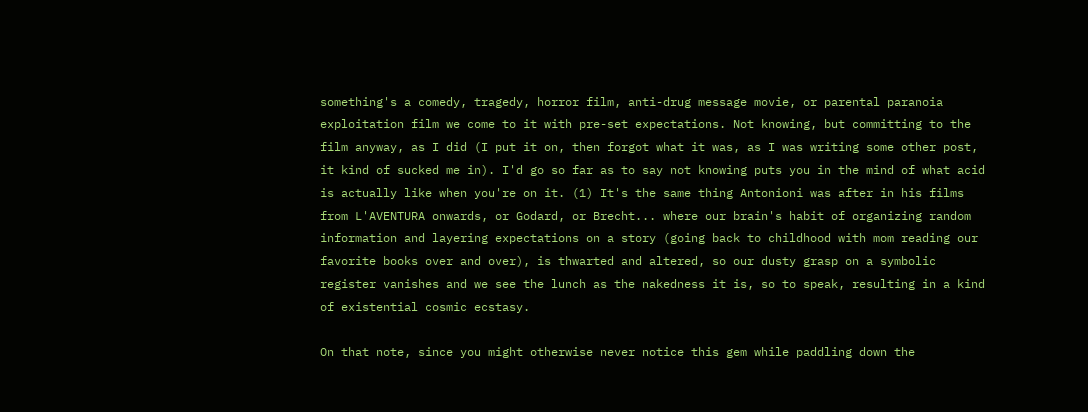something's a comedy, tragedy, horror film, anti-drug message movie, or parental paranoia exploitation film we come to it with pre-set expectations. Not knowing, but committing to the film anyway, as I did (I put it on, then forgot what it was, as I was writing some other post, it kind of sucked me in). I'd go so far as to say not knowing puts you in the mind of what acid is actually like when you're on it. (1) It's the same thing Antonioni was after in his films from L'AVENTURA onwards, or Godard, or Brecht... where our brain's habit of organizing random information and layering expectations on a story (going back to childhood with mom reading our favorite books over and over), is thwarted and altered, so our dusty grasp on a symbolic register vanishes and we see the lunch as the nakedness it is, so to speak, resulting in a kind of existential cosmic ecstasy.

On that note, since you might otherwise never notice this gem while paddling down the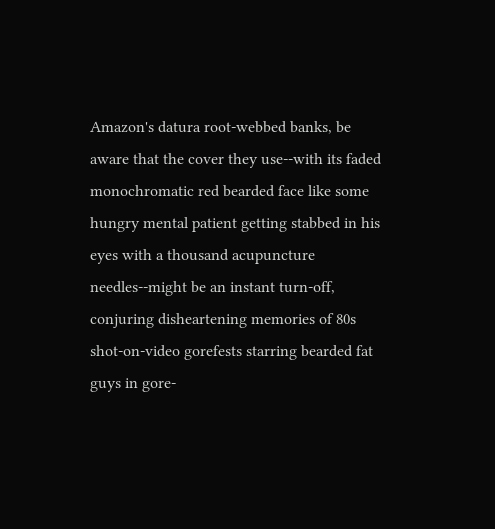Amazon's datura root-webbed banks, be aware that the cover they use--with its faded monochromatic red bearded face like some hungry mental patient getting stabbed in his eyes with a thousand acupuncture needles--might be an instant turn-off, conjuring disheartening memories of 80s shot-on-video gorefests starring bearded fat guys in gore-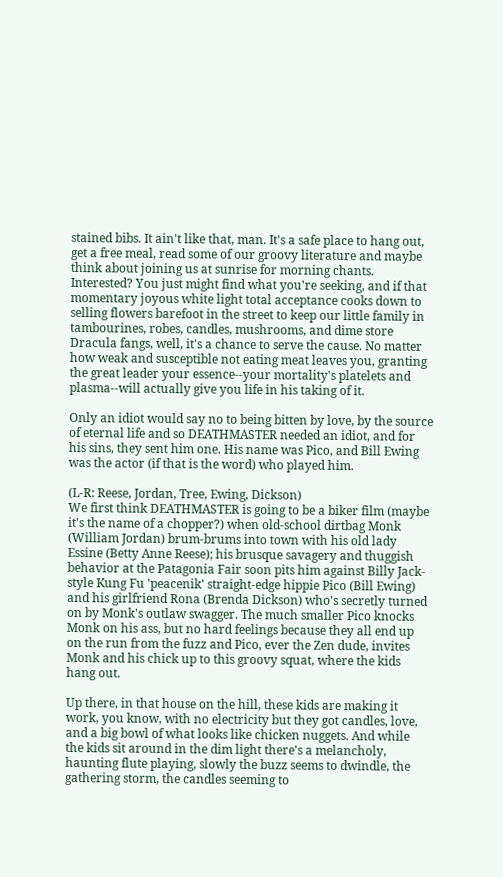stained bibs. It ain't like that, man. It's a safe place to hang out, get a free meal, read some of our groovy literature and maybe think about joining us at sunrise for morning chants. Interested? You just might find what you're seeking, and if that momentary joyous white light total acceptance cooks down to selling flowers barefoot in the street to keep our little family in tambourines, robes, candles, mushrooms, and dime store Dracula fangs, well, it's a chance to serve the cause. No matter how weak and susceptible not eating meat leaves you, granting the great leader your essence--your mortality's platelets and plasma--will actually give you life in his taking of it.

Only an idiot would say no to being bitten by love, by the source of eternal life and so DEATHMASTER needed an idiot, and for his sins, they sent him one. His name was Pico, and Bill Ewing was the actor (if that is the word) who played him.

(L-R: Reese, Jordan, Tree, Ewing, Dickson)
We first think DEATHMASTER is going to be a biker film (maybe it's the name of a chopper?) when old-school dirtbag Monk (William Jordan) brum-brums into town with his old lady Essine (Betty Anne Reese); his brusque savagery and thuggish behavior at the Patagonia Fair soon pits him against Billy Jack-style Kung Fu 'peacenik' straight-edge hippie Pico (Bill Ewing) and his girlfriend Rona (Brenda Dickson) who's secretly turned on by Monk's outlaw swagger. The much smaller Pico knocks Monk on his ass, but no hard feelings because they all end up on the run from the fuzz and Pico, ever the Zen dude, invites Monk and his chick up to this groovy squat, where the kids hang out.

Up there, in that house on the hill, these kids are making it work, you know, with no electricity but they got candles, love, and a big bowl of what looks like chicken nuggets. And while the kids sit around in the dim light there's a melancholy, haunting flute playing, slowly the buzz seems to dwindle, the gathering storm, the candles seeming to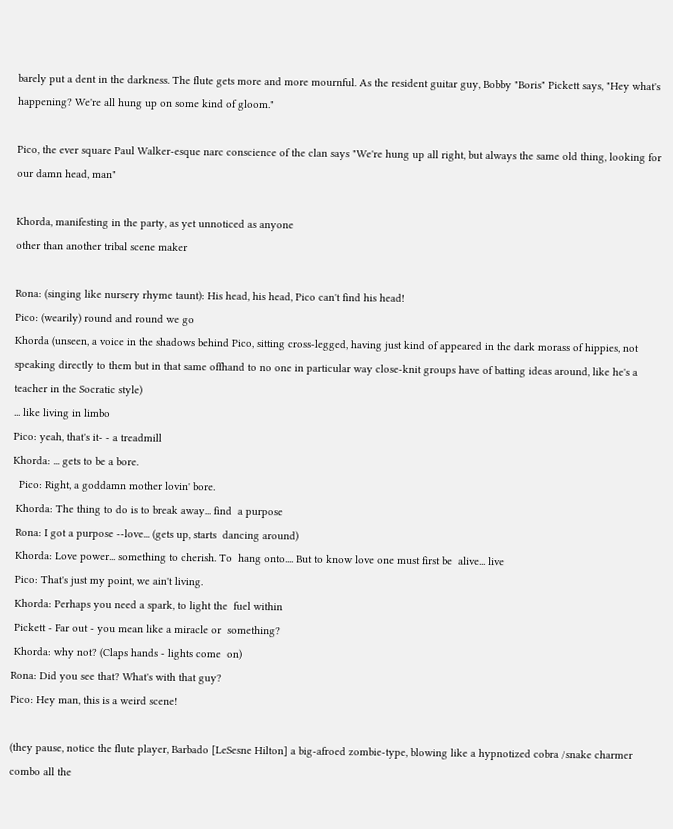barely put a dent in the darkness. The flute gets more and more mournful. As the resident guitar guy, Bobby "Boris" Pickett says, "Hey what's happening? We're all hung up on some kind of gloom."

Pico, the ever square Paul Walker-esque narc conscience of the clan says "We're hung up all right, but always the same old thing, looking for our damn head, man"

Khorda, manifesting in the party, as yet unnoticed as anyone
other than another tribal scene maker

Rona: (singing like nursery rhyme taunt): His head, his head, Pico can't find his head!
Pico: (wearily) round and round we go
Khorda (unseen, a voice in the shadows behind Pico, sitting cross-legged, having just kind of appeared in the dark morass of hippies, not speaking directly to them but in that same offhand to no one in particular way close-knit groups have of batting ideas around, like he's a teacher in the Socratic style)
... like living in limbo
Pico: yeah, that's it- - a treadmill
Khorda: ... gets to be a bore.
  Pico: Right, a goddamn mother lovin' bore.
 Khorda: The thing to do is to break away... find  a purpose
 Rona: I got a purpose --love... (gets up, starts  dancing around)
 Khorda: Love power... something to cherish. To  hang onto.... But to know love one must first be  alive... live
 Pico: That's just my point, we ain't living.
 Khorda: Perhaps you need a spark, to light the  fuel within
 Pickett - Far out - you mean like a miracle or  something?
 Khorda: why not? (Claps hands - lights come  on)
Rona: Did you see that? What's with that guy?
Pico: Hey man, this is a weird scene!

(they pause, notice the flute player, Barbado [LeSesne Hilton] a big-afroed zombie-type, blowing like a hypnotized cobra /snake charmer combo all the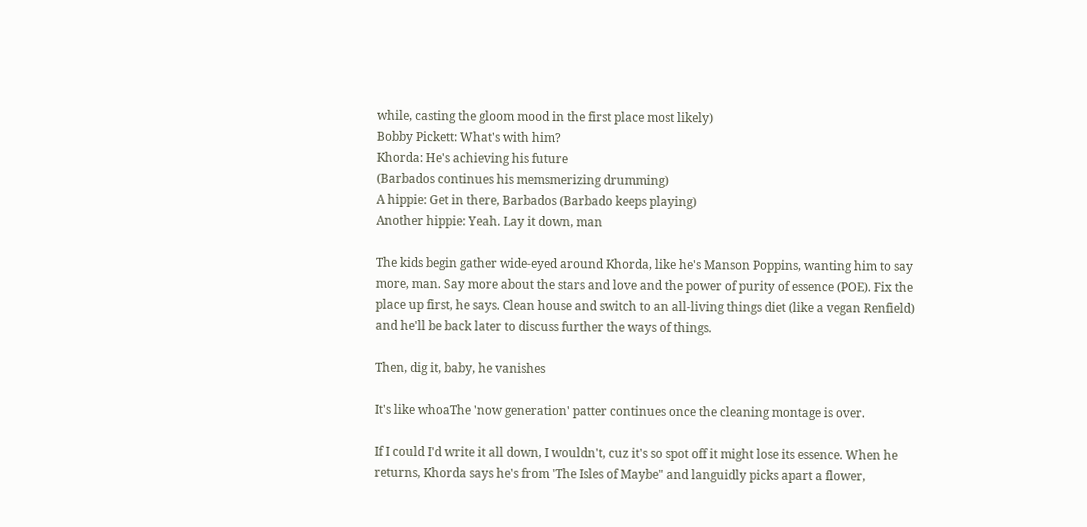while, casting the gloom mood in the first place most likely)
Bobby Pickett: What's with him?
Khorda: He's achieving his future
(Barbados continues his memsmerizing drumming)
A hippie: Get in there, Barbados (Barbado keeps playing)
Another hippie: Yeah. Lay it down, man

The kids begin gather wide-eyed around Khorda, like he's Manson Poppins, wanting him to say more, man. Say more about the stars and love and the power of purity of essence (POE). Fix the place up first, he says. Clean house and switch to an all-living things diet (like a vegan Renfield) and he'll be back later to discuss further the ways of things.

Then, dig it, baby, he vanishes

It's like whoaThe 'now generation' patter continues once the cleaning montage is over.

If I could I'd write it all down, I wouldn't, cuz it's so spot off it might lose its essence. When he returns, Khorda says he's from 'The Isles of Maybe" and languidly picks apart a flower,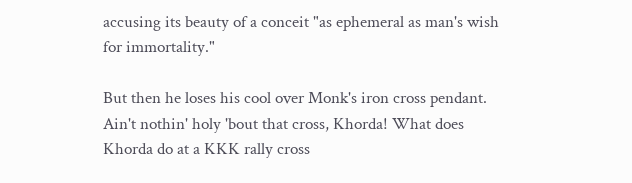accusing its beauty of a conceit "as ephemeral as man's wish for immortality."

But then he loses his cool over Monk's iron cross pendant. Ain't nothin' holy 'bout that cross, Khorda! What does Khorda do at a KKK rally cross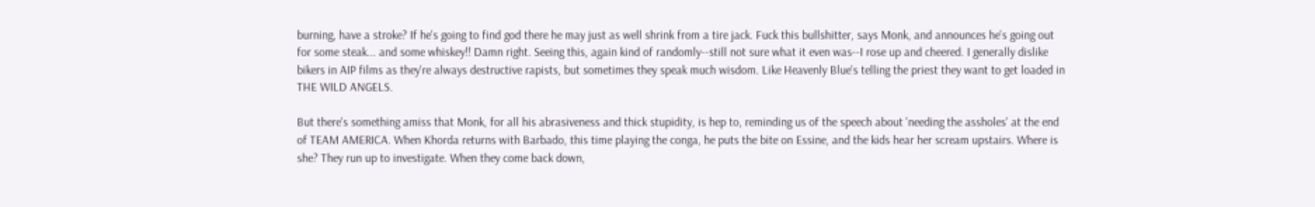burning, have a stroke? If he's going to find god there he may just as well shrink from a tire jack. Fuck this bullshitter, says Monk, and announces he's going out for some steak... and some whiskey!! Damn right. Seeing this, again kind of randomly--still not sure what it even was--I rose up and cheered. I generally dislike bikers in AIP films as they're always destructive rapists, but sometimes they speak much wisdom. Like Heavenly Blue's telling the priest they want to get loaded in THE WILD ANGELS.

But there's something amiss that Monk, for all his abrasiveness and thick stupidity, is hep to, reminding us of the speech about 'needing the assholes' at the end of TEAM AMERICA. When Khorda returns with Barbado, this time playing the conga, he puts the bite on Essine, and the kids hear her scream upstairs. Where is she? They run up to investigate. When they come back down,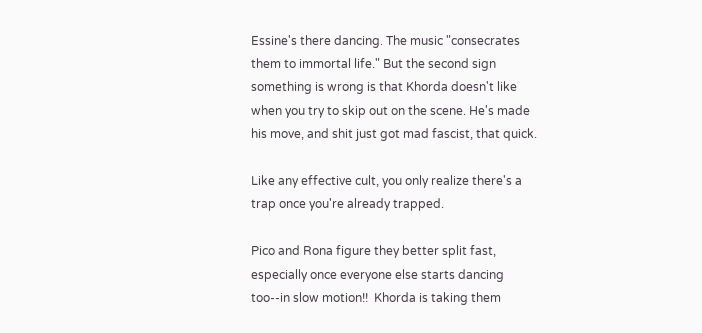Essine's there dancing. The music "consecrates them to immortal life." But the second sign something is wrong is that Khorda doesn't like when you try to skip out on the scene. He's made his move, and shit just got mad fascist, that quick.

Like any effective cult, you only realize there's a trap once you're already trapped.

Pico and Rona figure they better split fast, especially once everyone else starts dancing too--in slow motion!!  Khorda is taking them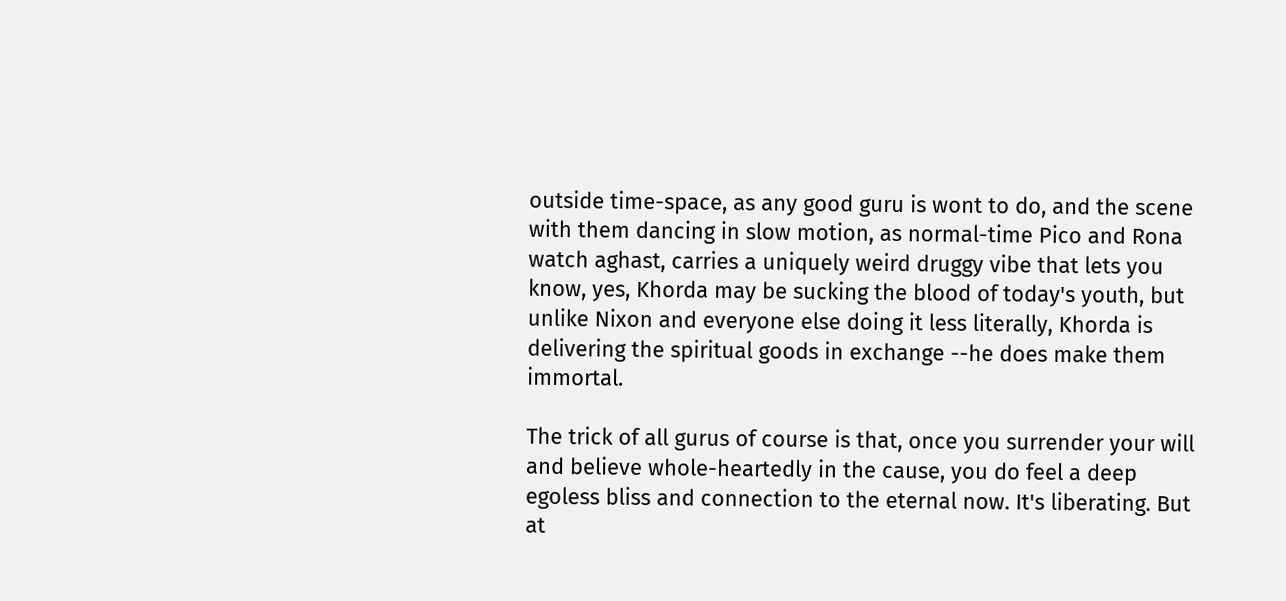outside time-space, as any good guru is wont to do, and the scene with them dancing in slow motion, as normal-time Pico and Rona watch aghast, carries a uniquely weird druggy vibe that lets you know, yes, Khorda may be sucking the blood of today's youth, but unlike Nixon and everyone else doing it less literally, Khorda is delivering the spiritual goods in exchange --he does make them immortal.

The trick of all gurus of course is that, once you surrender your will and believe whole-heartedly in the cause, you do feel a deep egoless bliss and connection to the eternal now. It's liberating. But at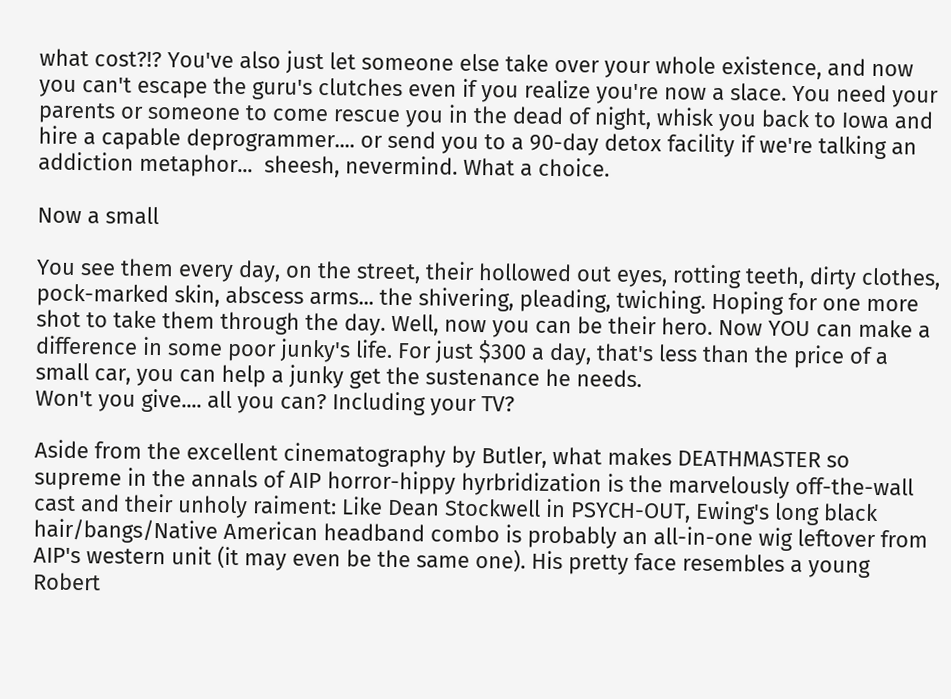what cost?!? You've also just let someone else take over your whole existence, and now you can't escape the guru's clutches even if you realize you're now a slace. You need your parents or someone to come rescue you in the dead of night, whisk you back to Iowa and hire a capable deprogrammer.... or send you to a 90-day detox facility if we're talking an addiction metaphor...  sheesh, nevermind. What a choice.

Now a small

You see them every day, on the street, their hollowed out eyes, rotting teeth, dirty clothes, pock-marked skin, abscess arms... the shivering, pleading, twiching. Hoping for one more shot to take them through the day. Well, now you can be their hero. Now YOU can make a difference in some poor junky's life. For just $300 a day, that's less than the price of a small car, you can help a junky get the sustenance he needs.
Won't you give.... all you can? Including your TV?

Aside from the excellent cinematography by Butler, what makes DEATHMASTER so supreme in the annals of AIP horror-hippy hyrbridization is the marvelously off-the-wall cast and their unholy raiment: Like Dean Stockwell in PSYCH-OUT, Ewing's long black hair/bangs/Native American headband combo is probably an all-in-one wig leftover from AIP's western unit (it may even be the same one). His pretty face resembles a young Robert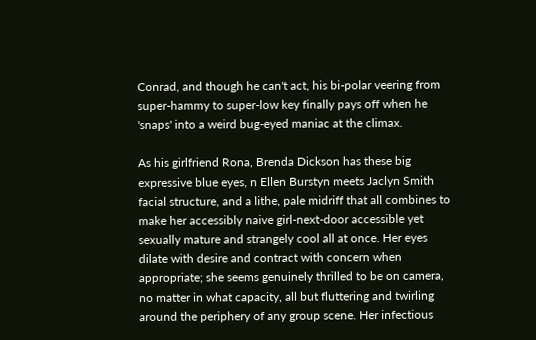Conrad, and though he can't act, his bi-polar veering from super-hammy to super-low key finally pays off when he 'snaps' into a weird bug-eyed maniac at the climax.

As his girlfriend Rona, Brenda Dickson has these big expressive blue eyes, n Ellen Burstyn meets Jaclyn Smith facial structure, and a lithe, pale midriff that all combines to make her accessibly naive girl-next-door accessible yet sexually mature and strangely cool all at once. Her eyes dilate with desire and contract with concern when appropriate; she seems genuinely thrilled to be on camera, no matter in what capacity, all but fluttering and twirling around the periphery of any group scene. Her infectious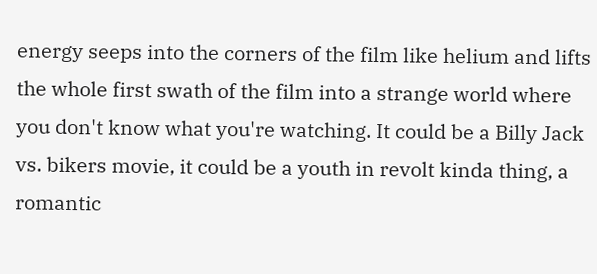energy seeps into the corners of the film like helium and lifts the whole first swath of the film into a strange world where you don't know what you're watching. It could be a Billy Jack vs. bikers movie, it could be a youth in revolt kinda thing, a romantic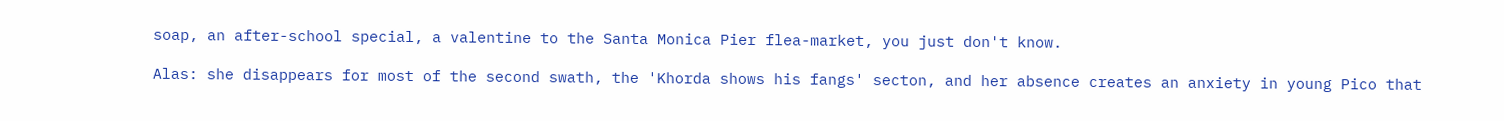soap, an after-school special, a valentine to the Santa Monica Pier flea-market, you just don't know.

Alas: she disappears for most of the second swath, the 'Khorda shows his fangs' secton, and her absence creates an anxiety in young Pico that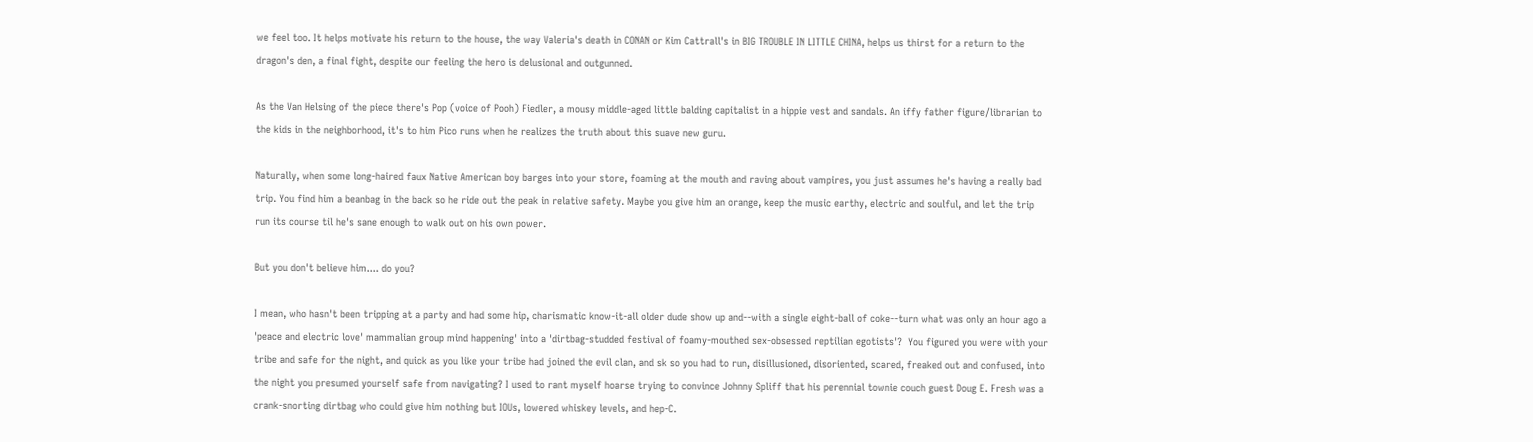we feel too. It helps motivate his return to the house, the way Valeria's death in CONAN or Kim Cattrall's in BIG TROUBLE IN LITTLE CHINA, helps us thirst for a return to the dragon's den, a final fight, despite our feeling the hero is delusional and outgunned.

As the Van Helsing of the piece there's Pop (voice of Pooh) Fiedler, a mousy middle-aged little balding capitalist in a hippie vest and sandals. An iffy father figure/librarian to the kids in the neighborhood, it's to him Pico runs when he realizes the truth about this suave new guru.

Naturally, when some long-haired faux Native American boy barges into your store, foaming at the mouth and raving about vampires, you just assumes he's having a really bad trip. You find him a beanbag in the back so he ride out the peak in relative safety. Maybe you give him an orange, keep the music earthy, electric and soulful, and let the trip run its course til he's sane enough to walk out on his own power.

But you don't believe him.... do you?

I mean, who hasn't been tripping at a party and had some hip, charismatic know-it-all older dude show up and--with a single eight-ball of coke--turn what was only an hour ago a  'peace and electric love' mammalian group mind happening' into a 'dirtbag-studded festival of foamy-mouthed sex-obsessed reptilian egotists'?  You figured you were with your tribe and safe for the night, and quick as you like your tribe had joined the evil clan, and sk so you had to run, disillusioned, disoriented, scared, freaked out and confused, into the night you presumed yourself safe from navigating? I used to rant myself hoarse trying to convince Johnny Spliff that his perennial townie couch guest Doug E. Fresh was a crank-snorting dirtbag who could give him nothing but IOUs, lowered whiskey levels, and hep-C.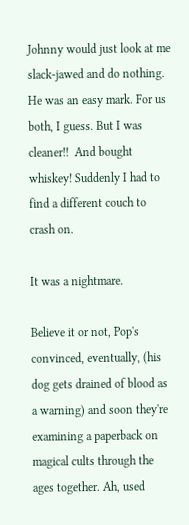Johnny would just look at me slack-jawed and do nothing. He was an easy mark. For us both, I guess. But I was cleaner!!  And bought whiskey! Suddenly I had to find a different couch to crash on.

It was a nightmare.

Believe it or not, Pop's convinced, eventually, (his dog gets drained of blood as a warning) and soon they're examining a paperback on magical cults through the ages together. Ah, used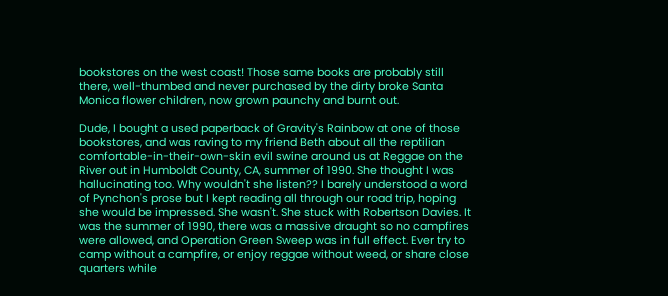bookstores on the west coast! Those same books are probably still there, well-thumbed and never purchased by the dirty broke Santa Monica flower children, now grown paunchy and burnt out.

Dude, I bought a used paperback of Gravity's Rainbow at one of those bookstores, and was raving to my friend Beth about all the reptilian comfortable-in-their-own-skin evil swine around us at Reggae on the River out in Humboldt County, CA, summer of 1990. She thought I was hallucinating too. Why wouldn't she listen?? I barely understood a word of Pynchon's prose but I kept reading all through our road trip, hoping she would be impressed. She wasn't. She stuck with Robertson Davies. It was the summer of 1990, there was a massive draught so no campfires were allowed, and Operation Green Sweep was in full effect. Ever try to camp without a campfire, or enjoy reggae without weed, or share close quarters while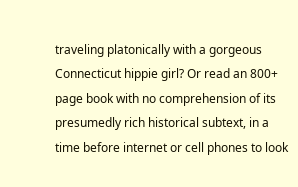traveling platonically with a gorgeous Connecticut hippie girl? Or read an 800+ page book with no comprehension of its presumedly rich historical subtext, in a time before internet or cell phones to look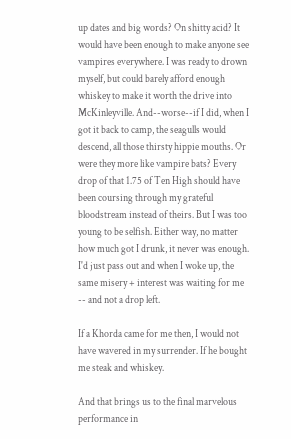up dates and big words? On shitty acid? It would have been enough to make anyone see vampires everywhere. I was ready to drown myself, but could barely afford enough whiskey to make it worth the drive into McKinleyville. And--worse--if I did, when I got it back to camp, the seagulls would descend, all those thirsty hippie mouths. Or were they more like vampire bats? Every drop of that 1.75 of Ten High should have been coursing through my grateful bloodstream instead of theirs. But I was too young to be selfish. Either way, no matter how much got I drunk, it never was enough. I'd just pass out and when I woke up, the same misery + interest was waiting for me -- and not a drop left.

If a Khorda came for me then, I would not have wavered in my surrender. If he bought me steak and whiskey.

And that brings us to the final marvelous performance in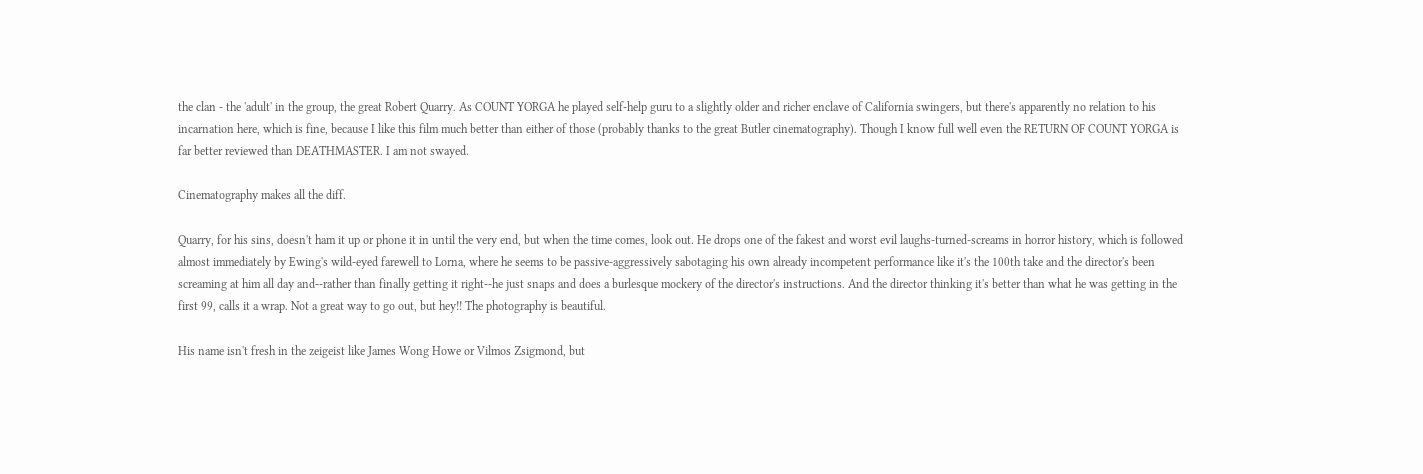the clan - the 'adult' in the group, the great Robert Quarry. As COUNT YORGA he played self-help guru to a slightly older and richer enclave of California swingers, but there's apparently no relation to his incarnation here, which is fine, because I like this film much better than either of those (probably thanks to the great Butler cinematography). Though I know full well even the RETURN OF COUNT YORGA is far better reviewed than DEATHMASTER. I am not swayed.

Cinematography makes all the diff.

Quarry, for his sins, doesn't ham it up or phone it in until the very end, but when the time comes, look out. He drops one of the fakest and worst evil laughs-turned-screams in horror history, which is followed almost immediately by Ewing's wild-eyed farewell to Lorna, where he seems to be passive-aggressively sabotaging his own already incompetent performance like it's the 100th take and the director's been screaming at him all day and--rather than finally getting it right--he just snaps and does a burlesque mockery of the director's instructions. And the director thinking it's better than what he was getting in the first 99, calls it a wrap. Not a great way to go out, but hey!! The photography is beautiful.

His name isn't fresh in the zeigeist like James Wong Howe or Vilmos Zsigmond, but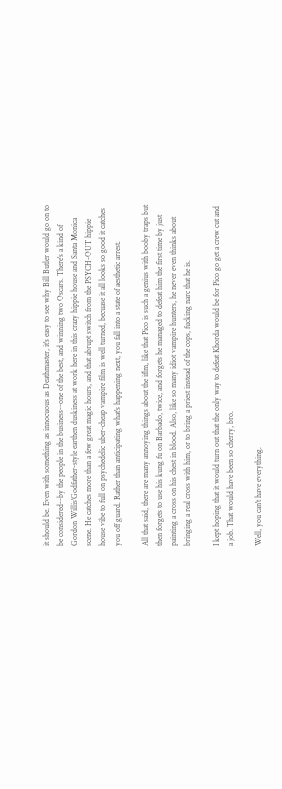it should be. Even with something as innocuous as Deathmaster, it's easy to see why Bill Butler would go on to be considered--by the people in the business--one of the best, and winning two Oscars. There's a kind of Gordon Willis'Godfather-style earthen duskiness at work here in this crazy hippie house and Santa Monica scene. He catches more than a few great magic hours, and that abrupt switch from the PSYCH-OUT hippie house vibe to full on psychedelic uber-cheap vampire film is well turned, becuase it all looks so good it catches you off guard. Rather than anticipating what's happening next, you fall into a state of aesthetic arrest.

All that said, there are many annoying things about the iflm, like that Pico is such a genius with booby traps but then forgets to use his kung fu on Barbado, twice, and forgets he managed to defeat him the first time by just painting a cross on his chest in blood. Also, like so many idiot vampire hunters, he never even thinks about bringing a real cross with him, or to bring a priest instead of the cops, fucking narc that he is.

I kept hoping that it would turn out that the only way to defeat Khorda would be for Pico go get a crew cut and a job. That would have been so cherry, bro.

Well, you can't have everything.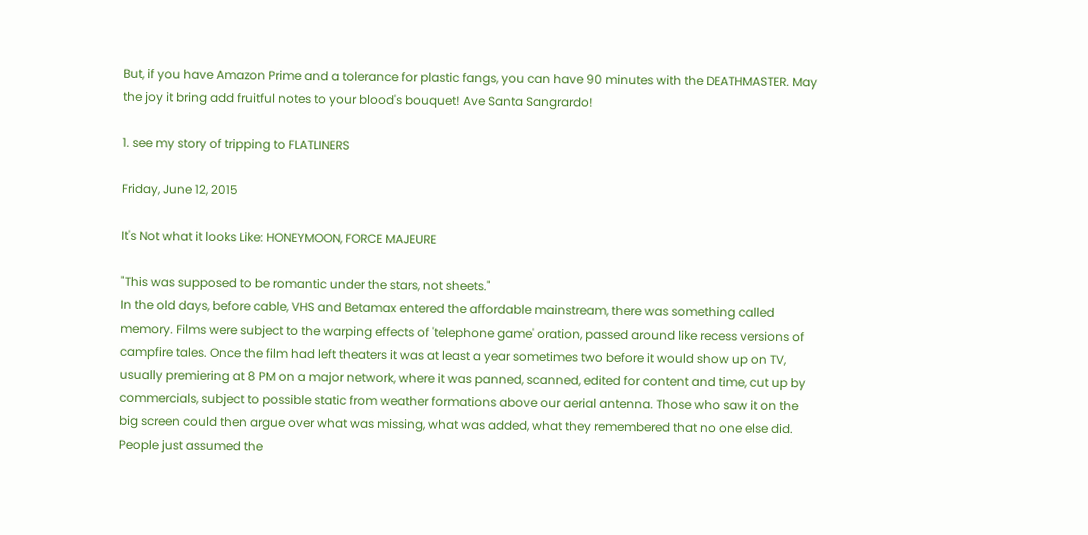But, if you have Amazon Prime and a tolerance for plastic fangs, you can have 90 minutes with the DEATHMASTER. May the joy it bring add fruitful notes to your blood's bouquet! Ave Santa Sangrardo!

1. see my story of tripping to FLATLINERS

Friday, June 12, 2015

It's Not what it looks Like: HONEYMOON, FORCE MAJEURE

"This was supposed to be romantic under the stars, not sheets."
In the old days, before cable, VHS and Betamax entered the affordable mainstream, there was something called memory. Films were subject to the warping effects of 'telephone game' oration, passed around like recess versions of campfire tales. Once the film had left theaters it was at least a year sometimes two before it would show up on TV, usually premiering at 8 PM on a major network, where it was panned, scanned, edited for content and time, cut up by commercials, subject to possible static from weather formations above our aerial antenna. Those who saw it on the big screen could then argue over what was missing, what was added, what they remembered that no one else did. People just assumed the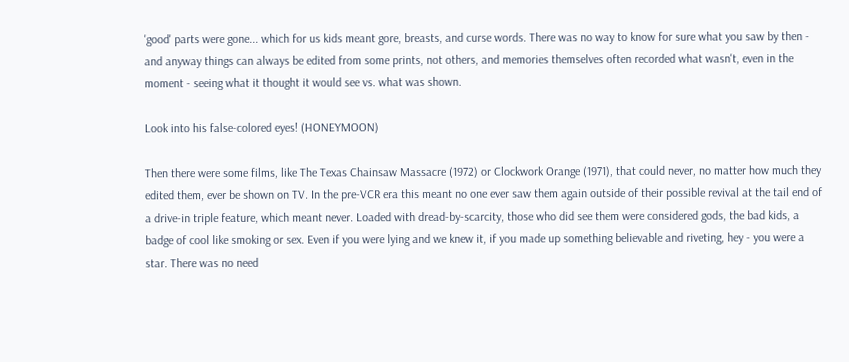'good' parts were gone... which for us kids meant gore, breasts, and curse words. There was no way to know for sure what you saw by then - and anyway things can always be edited from some prints, not others, and memories themselves often recorded what wasn't, even in the moment - seeing what it thought it would see vs. what was shown.

Look into his false-colored eyes! (HONEYMOON)

Then there were some films, like The Texas Chainsaw Massacre (1972) or Clockwork Orange (1971), that could never, no matter how much they edited them, ever be shown on TV. In the pre-VCR era this meant no one ever saw them again outside of their possible revival at the tail end of a drive-in triple feature, which meant never. Loaded with dread-by-scarcity, those who did see them were considered gods, the bad kids, a badge of cool like smoking or sex. Even if you were lying and we knew it, if you made up something believable and riveting, hey - you were a star. There was no need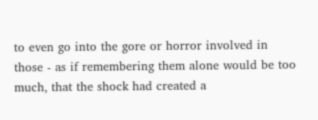to even go into the gore or horror involved in those - as if remembering them alone would be too much, that the shock had created a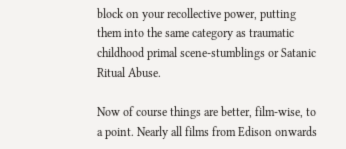block on your recollective power, putting them into the same category as traumatic childhood primal scene-stumblings or Satanic Ritual Abuse.

Now of course things are better, film-wise, to a point. Nearly all films from Edison onwards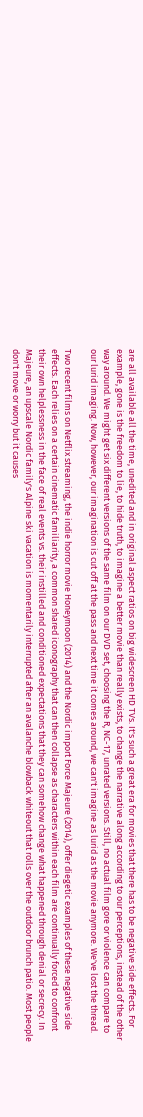are all available all the time, unedited and in original aspect ratios on big widescreen HD TVs. It's such a great era for movies that there has to be negative side effects. For example, gone is the freedom to lie, to hide truth, to imagine a better movie than really exists, to change the narrative along according to our perceptions, instead of the other way around. We might get six different versions of the same film on our DVD set, choosing the R, NC-17, unrated versions. Still, no actual film gore or violence can compare to our lurid imaging. Now, however, our imagination is cut off at the pass and next time it comes around, we can't imagine as lurid as the movie anymore. We've lost the thread.

Two recent films on Netflix streaming, the indie horror movie Honeymoon (2014) and the Nordic import Force Majeure (2014), offer diegetic examples of these negative side effects. Each relies on a certain cinematic familiarity, a common shared iconography that can then collapse as characters within each film are continually forced to confront their own helplessness in the face of real events vs. their instilled and conditioned expectations that they can somehow change what happened through denial or secrecy. In Majeure, an upscale Nordic family's Alpine ski vacation is momentarily interrupted after an avalanche blowback whiteout that rolls over the outdoor brunch patio. Most people don't move or worry but it causes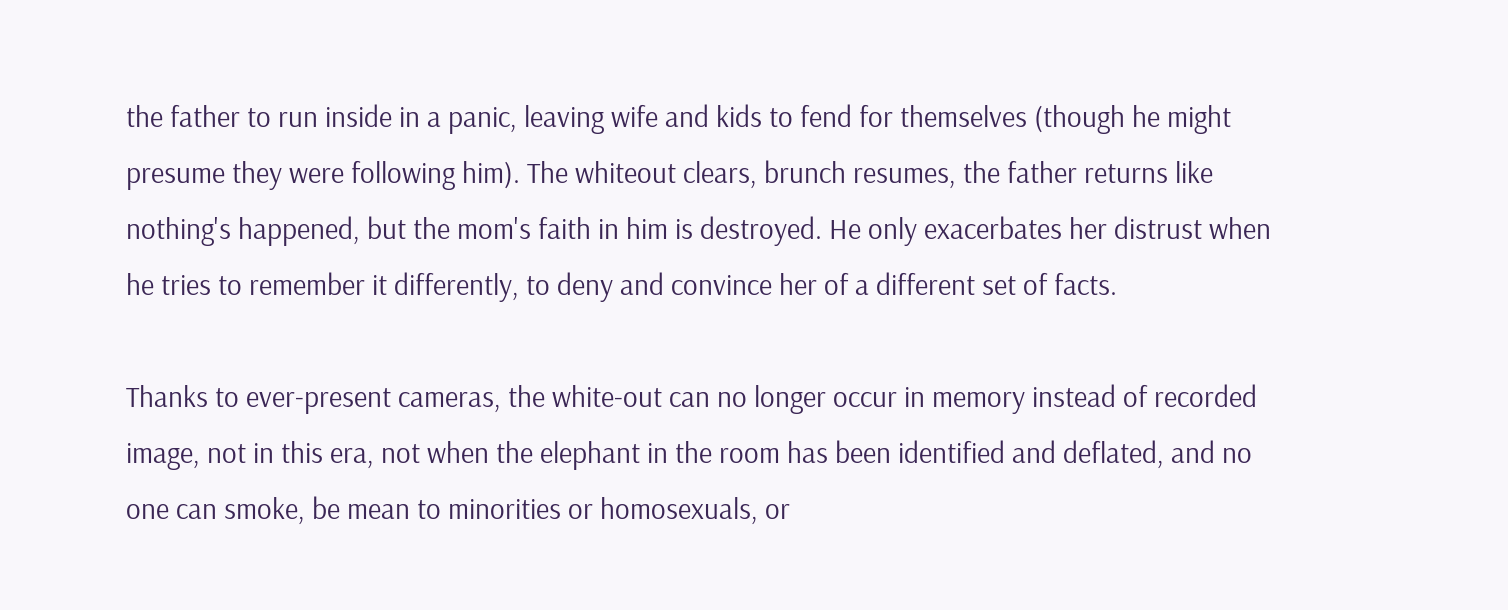the father to run inside in a panic, leaving wife and kids to fend for themselves (though he might presume they were following him). The whiteout clears, brunch resumes, the father returns like nothing's happened, but the mom's faith in him is destroyed. He only exacerbates her distrust when he tries to remember it differently, to deny and convince her of a different set of facts.

Thanks to ever-present cameras, the white-out can no longer occur in memory instead of recorded image, not in this era, not when the elephant in the room has been identified and deflated, and no one can smoke, be mean to minorities or homosexuals, or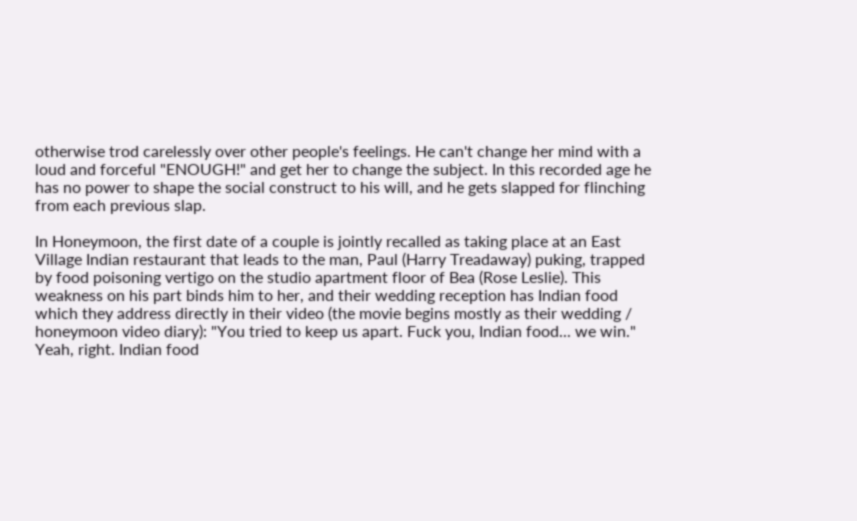otherwise trod carelessly over other people's feelings. He can't change her mind with a loud and forceful "ENOUGH!" and get her to change the subject. In this recorded age he has no power to shape the social construct to his will, and he gets slapped for flinching from each previous slap.

In Honeymoon, the first date of a couple is jointly recalled as taking place at an East Village Indian restaurant that leads to the man, Paul (Harry Treadaway) puking, trapped by food poisoning vertigo on the studio apartment floor of Bea (Rose Leslie). This weakness on his part binds him to her, and their wedding reception has Indian food which they address directly in their video (the movie begins mostly as their wedding / honeymoon video diary): "You tried to keep us apart. Fuck you, Indian food... we win." Yeah, right. Indian food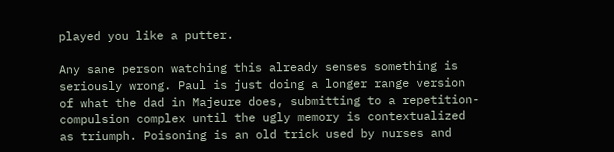played you like a putter.

Any sane person watching this already senses something is seriously wrong. Paul is just doing a longer range version of what the dad in Majeure does, submitting to a repetition-compulsion complex until the ugly memory is contextualized as triumph. Poisoning is an old trick used by nurses and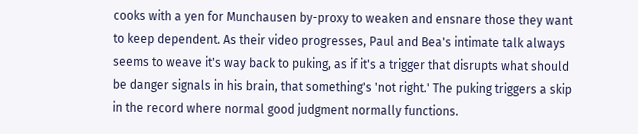cooks with a yen for Munchausen by-proxy to weaken and ensnare those they want to keep dependent. As their video progresses, Paul and Bea's intimate talk always seems to weave it's way back to puking, as if it's a trigger that disrupts what should be danger signals in his brain, that something's 'not right.' The puking triggers a skip in the record where normal good judgment normally functions.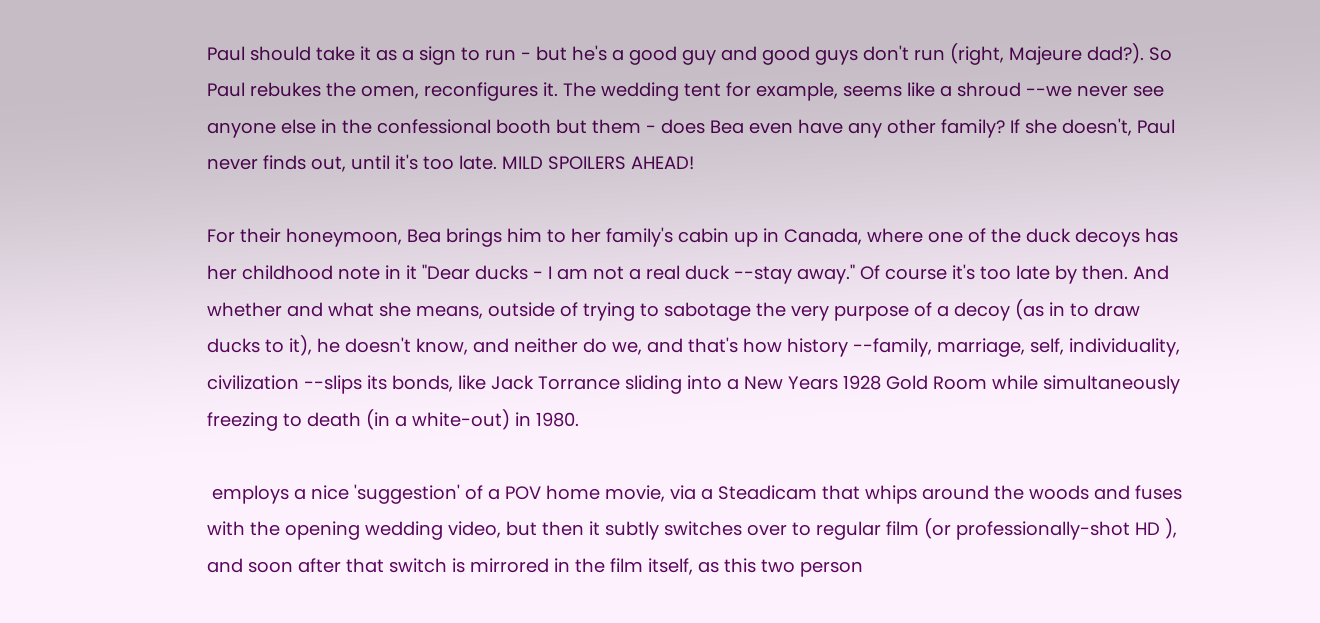Paul should take it as a sign to run - but he's a good guy and good guys don't run (right, Majeure dad?). So Paul rebukes the omen, reconfigures it. The wedding tent for example, seems like a shroud --we never see anyone else in the confessional booth but them - does Bea even have any other family? If she doesn't, Paul never finds out, until it's too late. MILD SPOILERS AHEAD!

For their honeymoon, Bea brings him to her family's cabin up in Canada, where one of the duck decoys has her childhood note in it "Dear ducks - I am not a real duck --stay away." Of course it's too late by then. And whether and what she means, outside of trying to sabotage the very purpose of a decoy (as in to draw ducks to it), he doesn't know, and neither do we, and that's how history --family, marriage, self, individuality, civilization --slips its bonds, like Jack Torrance sliding into a New Years 1928 Gold Room while simultaneously freezing to death (in a white-out) in 1980.

 employs a nice 'suggestion' of a POV home movie, via a Steadicam that whips around the woods and fuses with the opening wedding video, but then it subtly switches over to regular film (or professionally-shot HD ), and soon after that switch is mirrored in the film itself, as this two person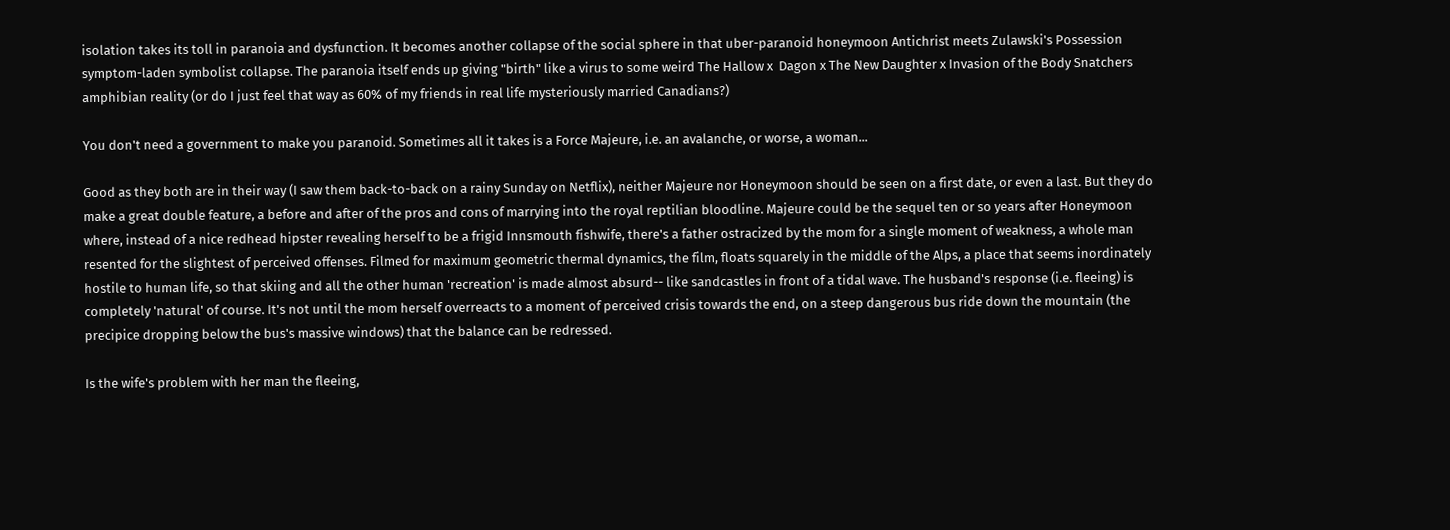isolation takes its toll in paranoia and dysfunction. It becomes another collapse of the social sphere in that uber-paranoid honeymoon Antichrist meets Zulawski's Possession symptom-laden symbolist collapse. The paranoia itself ends up giving "birth" like a virus to some weird The Hallow x  Dagon x The New Daughter x Invasion of the Body Snatchers amphibian reality (or do I just feel that way as 60% of my friends in real life mysteriously married Canadians?)

You don't need a government to make you paranoid. Sometimes all it takes is a Force Majeure, i.e. an avalanche, or worse, a woman...

Good as they both are in their way (I saw them back-to-back on a rainy Sunday on Netflix), neither Majeure nor Honeymoon should be seen on a first date, or even a last. But they do make a great double feature, a before and after of the pros and cons of marrying into the royal reptilian bloodline. Majeure could be the sequel ten or so years after Honeymoon where, instead of a nice redhead hipster revealing herself to be a frigid Innsmouth fishwife, there's a father ostracized by the mom for a single moment of weakness, a whole man resented for the slightest of perceived offenses. Filmed for maximum geometric thermal dynamics, the film, floats squarely in the middle of the Alps, a place that seems inordinately hostile to human life, so that skiing and all the other human 'recreation' is made almost absurd-- like sandcastles in front of a tidal wave. The husband's response (i.e. fleeing) is completely 'natural' of course. It's not until the mom herself overreacts to a moment of perceived crisis towards the end, on a steep dangerous bus ride down the mountain (the precipice dropping below the bus's massive windows) that the balance can be redressed.

Is the wife's problem with her man the fleeing,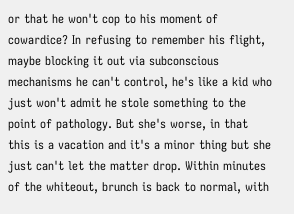or that he won't cop to his moment of cowardice? In refusing to remember his flight, maybe blocking it out via subconscious mechanisms he can't control, he's like a kid who just won't admit he stole something to the point of pathology. But she's worse, in that this is a vacation and it's a minor thing but she just can't let the matter drop. Within minutes of the whiteout, brunch is back to normal, with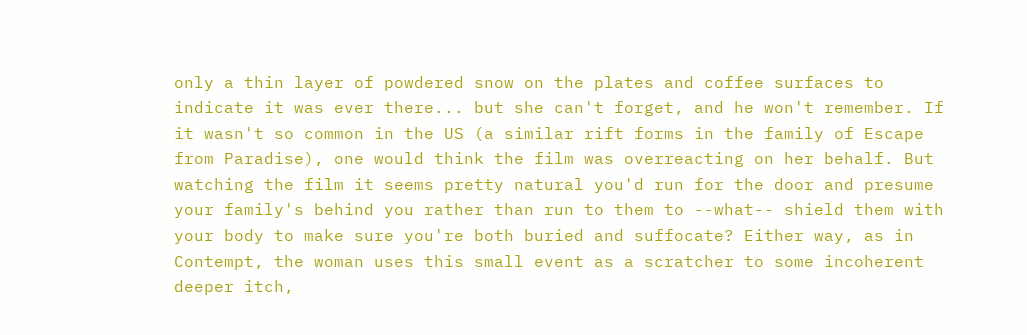only a thin layer of powdered snow on the plates and coffee surfaces to indicate it was ever there... but she can't forget, and he won't remember. If it wasn't so common in the US (a similar rift forms in the family of Escape from Paradise), one would think the film was overreacting on her behalf. But watching the film it seems pretty natural you'd run for the door and presume your family's behind you rather than run to them to --what-- shield them with your body to make sure you're both buried and suffocate? Either way, as in Contempt, the woman uses this small event as a scratcher to some incoherent deeper itch,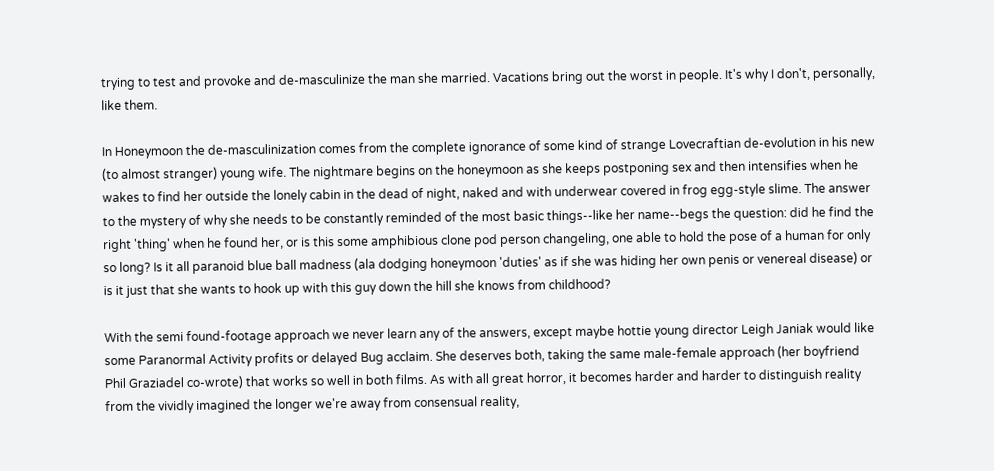trying to test and provoke and de-masculinize the man she married. Vacations bring out the worst in people. It's why I don't, personally, like them.

In Honeymoon the de-masculinization comes from the complete ignorance of some kind of strange Lovecraftian de-evolution in his new (to almost stranger) young wife. The nightmare begins on the honeymoon as she keeps postponing sex and then intensifies when he wakes to find her outside the lonely cabin in the dead of night, naked and with underwear covered in frog egg-style slime. The answer to the mystery of why she needs to be constantly reminded of the most basic things--like her name--begs the question: did he find the right 'thing' when he found her, or is this some amphibious clone pod person changeling, one able to hold the pose of a human for only so long? Is it all paranoid blue ball madness (ala dodging honeymoon 'duties' as if she was hiding her own penis or venereal disease) or is it just that she wants to hook up with this guy down the hill she knows from childhood?

With the semi found-footage approach we never learn any of the answers, except maybe hottie young director Leigh Janiak would like some Paranormal Activity profits or delayed Bug acclaim. She deserves both, taking the same male-female approach (her boyfriend Phil Graziadel co-wrote) that works so well in both films. As with all great horror, it becomes harder and harder to distinguish reality from the vividly imagined the longer we're away from consensual reality,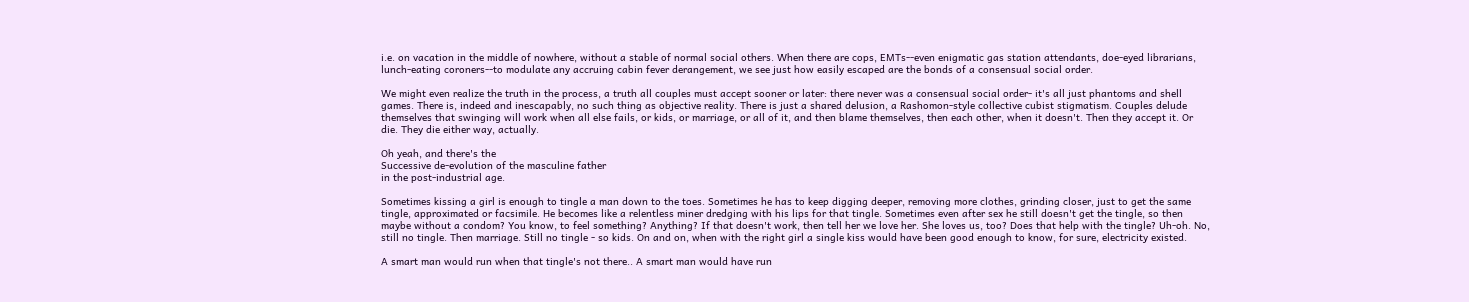i.e. on vacation in the middle of nowhere, without a stable of normal social others. When there are cops, EMTs--even enigmatic gas station attendants, doe-eyed librarians, lunch-eating coroners--to modulate any accruing cabin fever derangement, we see just how easily escaped are the bonds of a consensual social order.

We might even realize the truth in the process, a truth all couples must accept sooner or later: there never was a consensual social order- it's all just phantoms and shell games. There is, indeed and inescapably, no such thing as objective reality. There is just a shared delusion, a Rashomon-style collective cubist stigmatism. Couples delude themselves that swinging will work when all else fails, or kids, or marriage, or all of it, and then blame themselves, then each other, when it doesn't. Then they accept it. Or die. They die either way, actually.

Oh yeah, and there's the
Successive de-evolution of the masculine father
in the post-industrial age.

Sometimes kissing a girl is enough to tingle a man down to the toes. Sometimes he has to keep digging deeper, removing more clothes, grinding closer, just to get the same tingle, approximated or facsimile. He becomes like a relentless miner dredging with his lips for that tingle. Sometimes even after sex he still doesn't get the tingle, so then maybe without a condom? You know, to feel something? Anything? If that doesn't work, then tell her we love her. She loves us, too? Does that help with the tingle? Uh-oh. No, still no tingle. Then marriage. Still no tingle - so kids. On and on, when with the right girl a single kiss would have been good enough to know, for sure, electricity existed.

A smart man would run when that tingle's not there.. A smart man would have run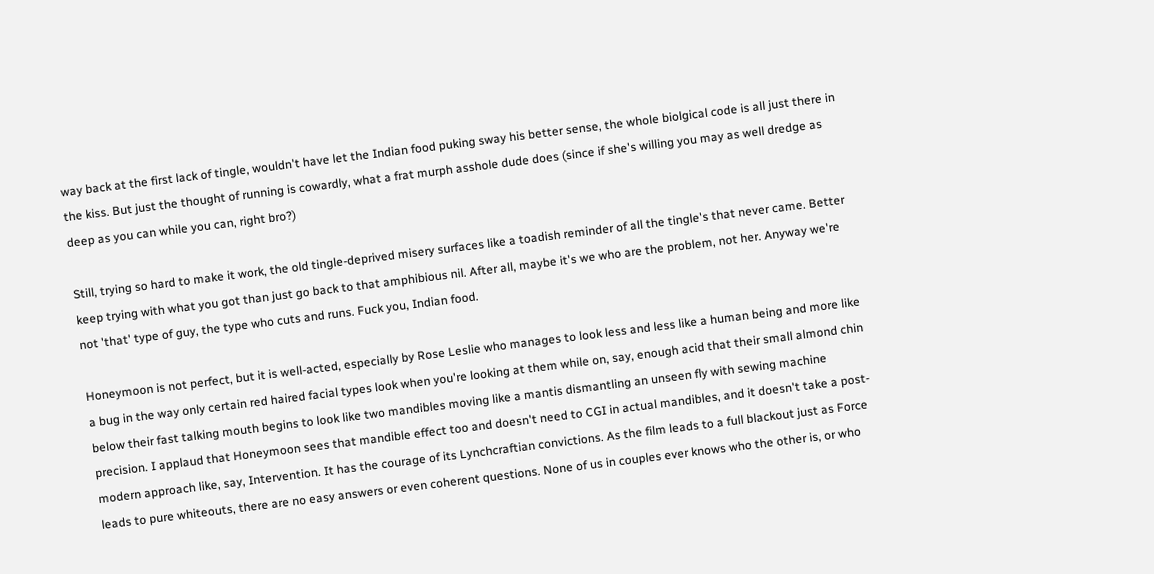way back at the first lack of tingle, wouldn't have let the Indian food puking sway his better sense, the whole biolgical code is all just there in the kiss. But just the thought of running is cowardly, what a frat murph asshole dude does (since if she's willing you may as well dredge as deep as you can while you can, right bro?)

Still, trying so hard to make it work, the old tingle-deprived misery surfaces like a toadish reminder of all the tingle's that never came. Better keep trying with what you got than just go back to that amphibious nil. After all, maybe it's we who are the problem, not her. Anyway we're not 'that' type of guy, the type who cuts and runs. Fuck you, Indian food.

Honeymoon is not perfect, but it is well-acted, especially by Rose Leslie who manages to look less and less like a human being and more like a bug in the way only certain red haired facial types look when you're looking at them while on, say, enough acid that their small almond chin below their fast talking mouth begins to look like two mandibles moving like a mantis dismantling an unseen fly with sewing machine precision. I applaud that Honeymoon sees that mandible effect too and doesn't need to CGI in actual mandibles, and it doesn't take a post-modern approach like, say, Intervention. It has the courage of its Lynchcraftian convictions. As the film leads to a full blackout just as Force leads to pure whiteouts, there are no easy answers or even coherent questions. None of us in couples ever knows who the other is, or who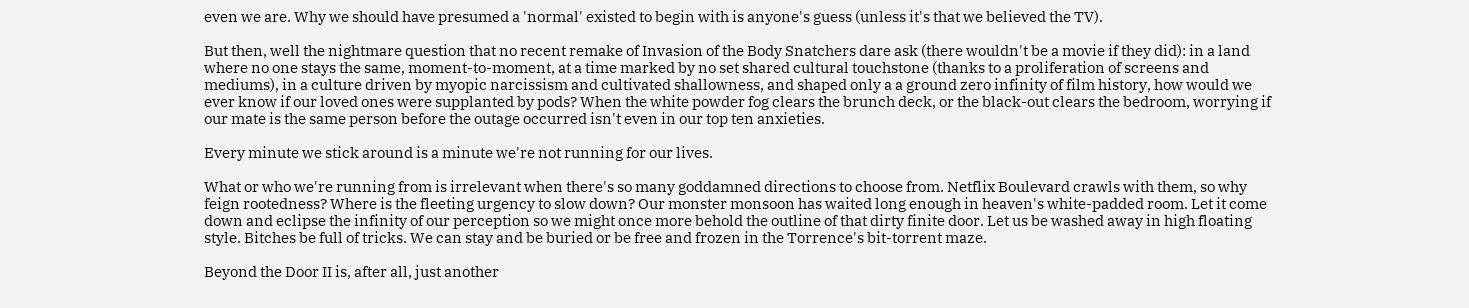even we are. Why we should have presumed a 'normal' existed to begin with is anyone's guess (unless it's that we believed the TV).

But then, well the nightmare question that no recent remake of Invasion of the Body Snatchers dare ask (there wouldn't be a movie if they did): in a land where no one stays the same, moment-to-moment, at a time marked by no set shared cultural touchstone (thanks to a proliferation of screens and mediums), in a culture driven by myopic narcissism and cultivated shallowness, and shaped only a a ground zero infinity of film history, how would we ever know if our loved ones were supplanted by pods? When the white powder fog clears the brunch deck, or the black-out clears the bedroom, worrying if our mate is the same person before the outage occurred isn't even in our top ten anxieties.

Every minute we stick around is a minute we're not running for our lives.

What or who we're running from is irrelevant when there's so many goddamned directions to choose from. Netflix Boulevard crawls with them, so why feign rootedness? Where is the fleeting urgency to slow down? Our monster monsoon has waited long enough in heaven's white-padded room. Let it come down and eclipse the infinity of our perception so we might once more behold the outline of that dirty finite door. Let us be washed away in high floating style. Bitches be full of tricks. We can stay and be buried or be free and frozen in the Torrence's bit-torrent maze.

Beyond the Door II is, after all, just another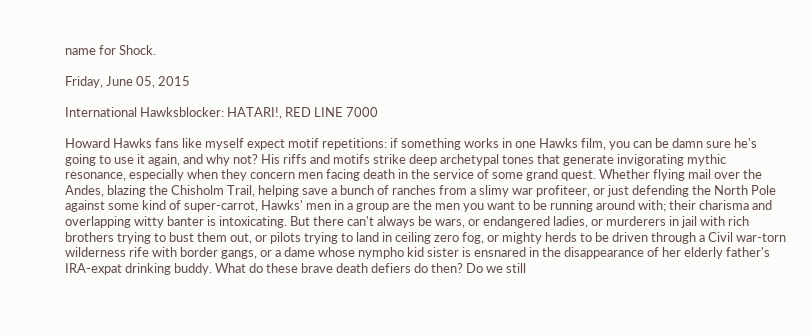name for Shock.

Friday, June 05, 2015

International Hawksblocker: HATARI!, RED LINE 7000

Howard Hawks fans like myself expect motif repetitions: if something works in one Hawks film, you can be damn sure he's going to use it again, and why not? His riffs and motifs strike deep archetypal tones that generate invigorating mythic resonance, especially when they concern men facing death in the service of some grand quest. Whether flying mail over the Andes, blazing the Chisholm Trail, helping save a bunch of ranches from a slimy war profiteer, or just defending the North Pole against some kind of super-carrot, Hawks' men in a group are the men you want to be running around with; their charisma and overlapping witty banter is intoxicating. But there can't always be wars, or endangered ladies, or murderers in jail with rich brothers trying to bust them out, or pilots trying to land in ceiling zero fog, or mighty herds to be driven through a Civil war-torn wilderness rife with border gangs, or a dame whose nympho kid sister is ensnared in the disappearance of her elderly father's IRA-expat drinking buddy. What do these brave death defiers do then? Do we still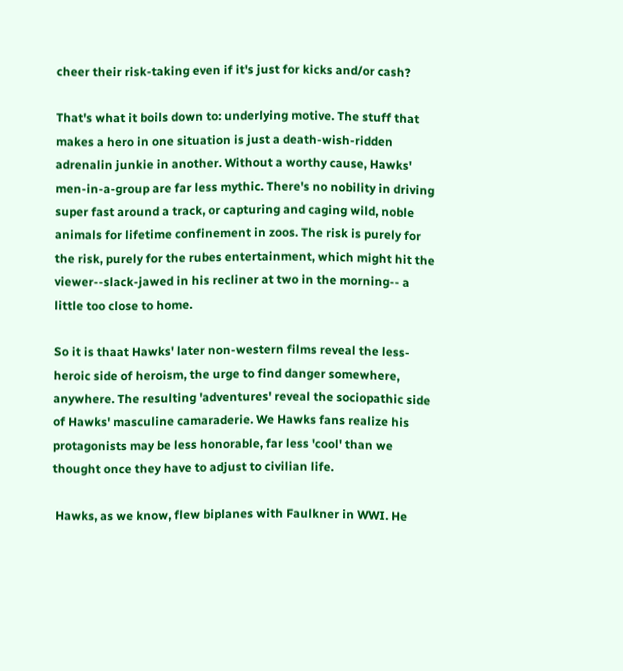cheer their risk-taking even if it's just for kicks and/or cash?

That's what it boils down to: underlying motive. The stuff that makes a hero in one situation is just a death-wish-ridden adrenalin junkie in another. Without a worthy cause, Hawks' men-in-a-group are far less mythic. There's no nobility in driving super fast around a track, or capturing and caging wild, noble animals for lifetime confinement in zoos. The risk is purely for the risk, purely for the rubes entertainment, which might hit the viewer--slack-jawed in his recliner at two in the morning-- a little too close to home.

So it is thaat Hawks' later non-western films reveal the less-heroic side of heroism, the urge to find danger somewhere, anywhere. The resulting 'adventures' reveal the sociopathic side of Hawks' masculine camaraderie. We Hawks fans realize his protagonists may be less honorable, far less 'cool' than we thought once they have to adjust to civilian life.

 Hawks, as we know, flew biplanes with Faulkner in WWI. He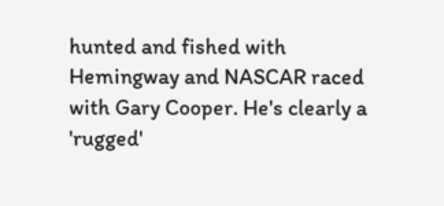hunted and fished with Hemingway and NASCAR raced with Gary Cooper. He's clearly a 'rugged'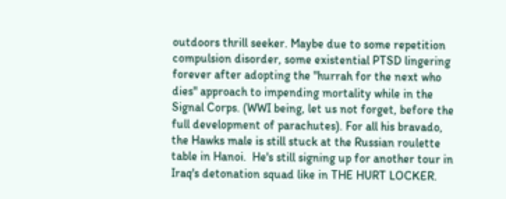outdoors thrill seeker. Maybe due to some repetition compulsion disorder, some existential PTSD lingering forever after adopting the "hurrah for the next who dies" approach to impending mortality while in the Signal Corps. (WWI being, let us not forget, before the full development of parachutes). For all his bravado, the Hawks male is still stuck at the Russian roulette table in Hanoi.  He's still signing up for another tour in Iraq's detonation squad like in THE HURT LOCKER.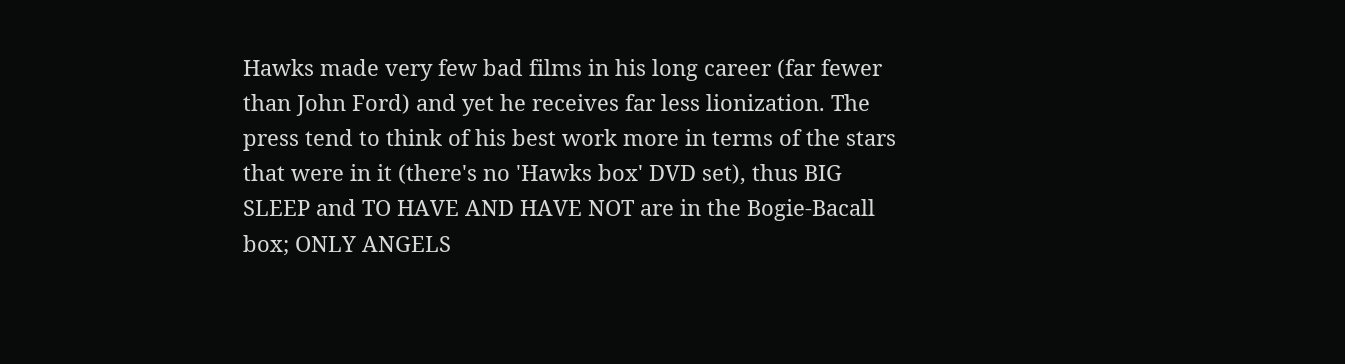Hawks made very few bad films in his long career (far fewer than John Ford) and yet he receives far less lionization. The press tend to think of his best work more in terms of the stars that were in it (there's no 'Hawks box' DVD set), thus BIG SLEEP and TO HAVE AND HAVE NOT are in the Bogie-Bacall box; ONLY ANGELS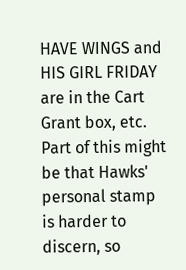HAVE WINGS and HIS GIRL FRIDAY are in the Cart Grant box, etc. Part of this might be that Hawks' personal stamp is harder to discern, so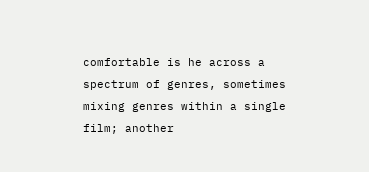comfortable is he across a spectrum of genres, sometimes mixing genres within a single film; another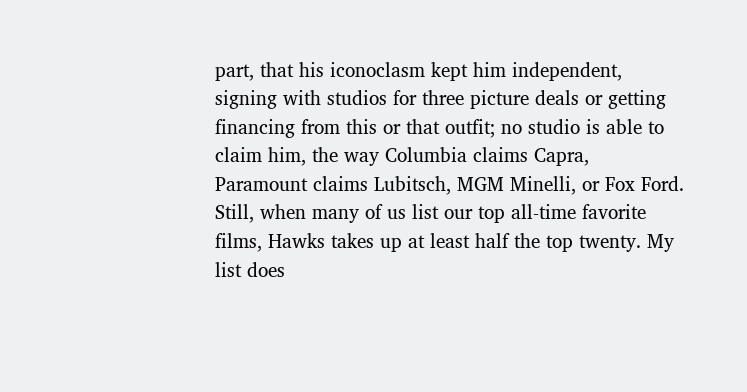part, that his iconoclasm kept him independent, signing with studios for three picture deals or getting financing from this or that outfit; no studio is able to claim him, the way Columbia claims Capra, Paramount claims Lubitsch, MGM Minelli, or Fox Ford. Still, when many of us list our top all-time favorite films, Hawks takes up at least half the top twenty. My list does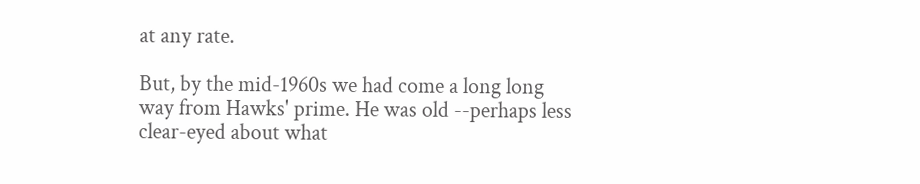at any rate.

But, by the mid-1960s we had come a long long way from Hawks' prime. He was old --perhaps less clear-eyed about what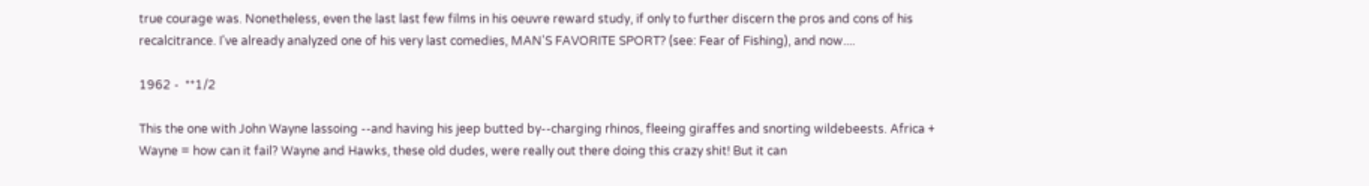true courage was. Nonetheless, even the last last few films in his oeuvre reward study, if only to further discern the pros and cons of his recalcitrance. I've already analyzed one of his very last comedies, MAN'S FAVORITE SPORT? (see: Fear of Fishing), and now....

1962 -  **1/2

This the one with John Wayne lassoing --and having his jeep butted by--charging rhinos, fleeing giraffes and snorting wildebeests. Africa + Wayne = how can it fail? Wayne and Hawks, these old dudes, were really out there doing this crazy shit! But it can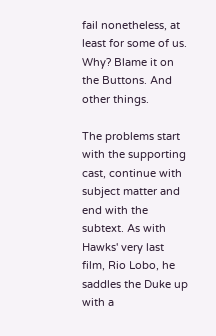fail nonetheless, at least for some of us. Why? Blame it on the Buttons. And other things.

The problems start with the supporting cast, continue with subject matter and end with the subtext. As with Hawks' very last film, Rio Lobo, he saddles the Duke up with a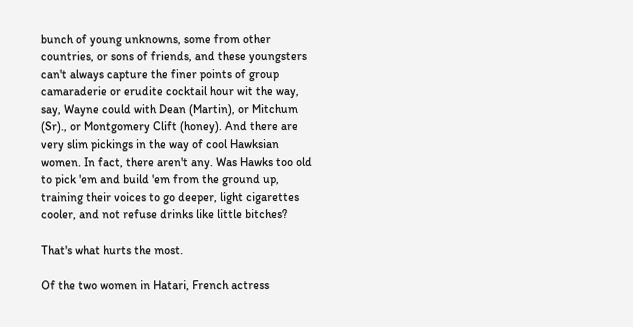bunch of young unknowns, some from other countries, or sons of friends, and these youngsters can't always capture the finer points of group camaraderie or erudite cocktail hour wit the way, say, Wayne could with Dean (Martin), or Mitchum (Sr)., or Montgomery Clift (honey). And there are very slim pickings in the way of cool Hawksian women. In fact, there aren't any. Was Hawks too old to pick 'em and build 'em from the ground up, training their voices to go deeper, light cigarettes cooler, and not refuse drinks like little bitches?

That's what hurts the most.

Of the two women in Hatari, French actress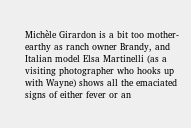Michèle Girardon is a bit too mother-earthy as ranch owner Brandy, and Italian model Elsa Martinelli (as a visiting photographer who hooks up with Wayne) shows all the emaciated signs of either fever or an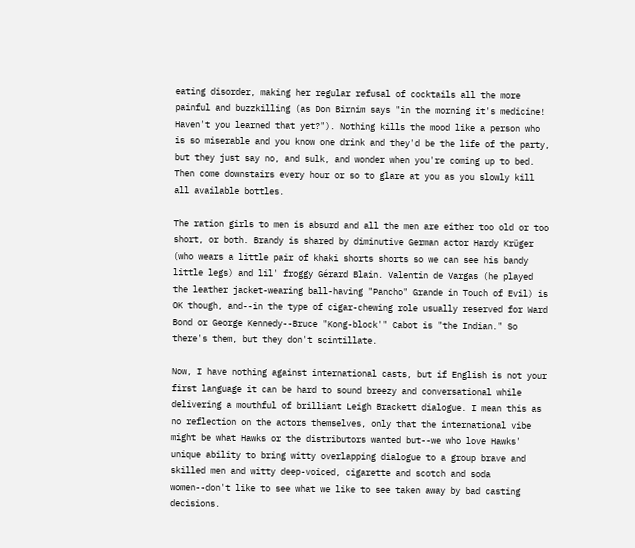eating disorder, making her regular refusal of cocktails all the more painful and buzzkilling (as Don Birnim says "in the morning it's medicine! Haven't you learned that yet?"). Nothing kills the mood like a person who is so miserable and you know one drink and they'd be the life of the party, but they just say no, and sulk, and wonder when you're coming up to bed. Then come downstairs every hour or so to glare at you as you slowly kill all available bottles.

The ration girls to men is absurd and all the men are either too old or too short, or both. Brandy is shared by diminutive German actor Hardy Krüger (who wears a little pair of khaki shorts shorts so we can see his bandy little legs) and lil' froggy Gérard Blain. Valentin de Vargas (he played the leather jacket-wearing ball-having "Pancho" Grande in Touch of Evil) is OK though, and--in the type of cigar-chewing role usually reserved for Ward Bond or George Kennedy--Bruce "Kong-block'" Cabot is "the Indian." So there's them, but they don't scintillate.

Now, I have nothing against international casts, but if English is not your first language it can be hard to sound breezy and conversational while delivering a mouthful of brilliant Leigh Brackett dialogue. I mean this as no reflection on the actors themselves, only that the international vibe might be what Hawks or the distributors wanted but--we who love Hawks' unique ability to bring witty overlapping dialogue to a group brave and skilled men and witty deep-voiced, cigarette and scotch and soda women--don't like to see what we like to see taken away by bad casting decisions.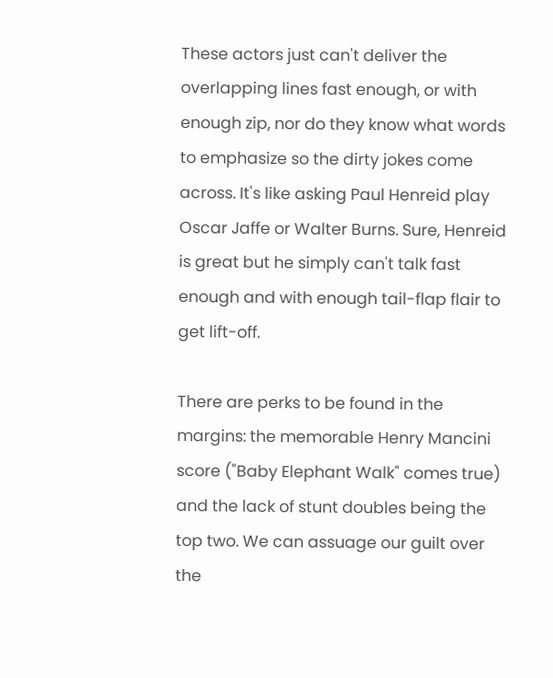These actors just can't deliver the overlapping lines fast enough, or with enough zip, nor do they know what words to emphasize so the dirty jokes come across. It's like asking Paul Henreid play Oscar Jaffe or Walter Burns. Sure, Henreid is great but he simply can't talk fast enough and with enough tail-flap flair to get lift-off.

There are perks to be found in the margins: the memorable Henry Mancini score ("Baby Elephant Walk" comes true) and the lack of stunt doubles being the top two. We can assuage our guilt over the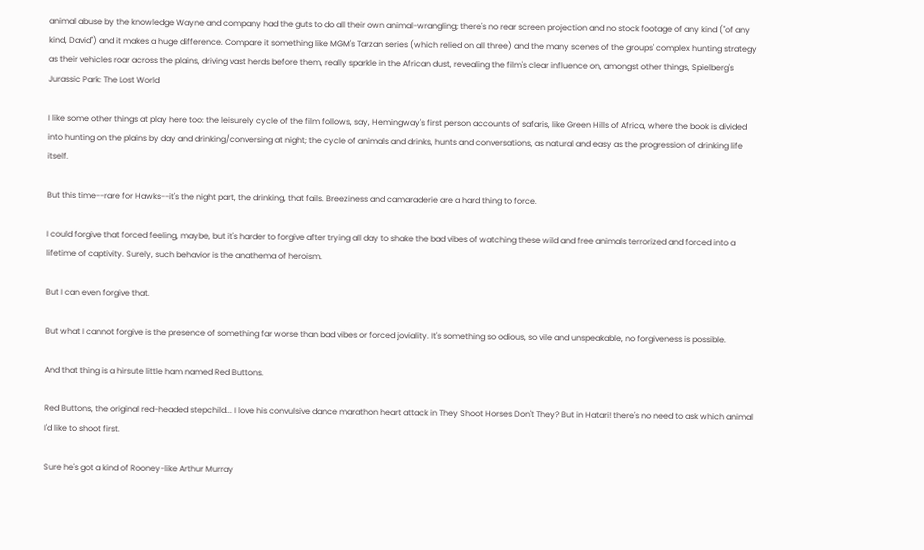animal abuse by the knowledge Wayne and company had the guts to do all their own animal-wrangling; there's no rear screen projection and no stock footage of any kind ("of any kind, David") and it makes a huge difference. Compare it something like MGM's Tarzan series (which relied on all three) and the many scenes of the groups' complex hunting strategy as their vehicles roar across the plains, driving vast herds before them, really sparkle in the African dust, revealing the film's clear influence on, amongst other things, Spielberg's Jurassic Park: The Lost World

I like some other things at play here too: the leisurely cycle of the film follows, say, Hemingway's first person accounts of safaris, like Green Hills of Africa, where the book is divided into hunting on the plains by day and drinking/conversing at night; the cycle of animals and drinks, hunts and conversations, as natural and easy as the progression of drinking life itself.

But this time--rare for Hawks--it's the night part, the drinking, that fails. Breeziness and camaraderie are a hard thing to force.

I could forgive that forced feeling, maybe, but it's harder to forgive after trying all day to shake the bad vibes of watching these wild and free animals terrorized and forced into a lifetime of captivity. Surely, such behavior is the anathema of heroism.

But I can even forgive that.

But what I cannot forgive is the presence of something far worse than bad vibes or forced joviality. It's something so odious, so vile and unspeakable, no forgiveness is possible.

And that thing is a hirsute little ham named Red Buttons.

Red Buttons, the original red-headed stepchild... I love his convulsive dance marathon heart attack in They Shoot Horses Don't They? But in Hatari! there's no need to ask which animal I'd like to shoot first.

Sure he's got a kind of Rooney-like Arthur Murray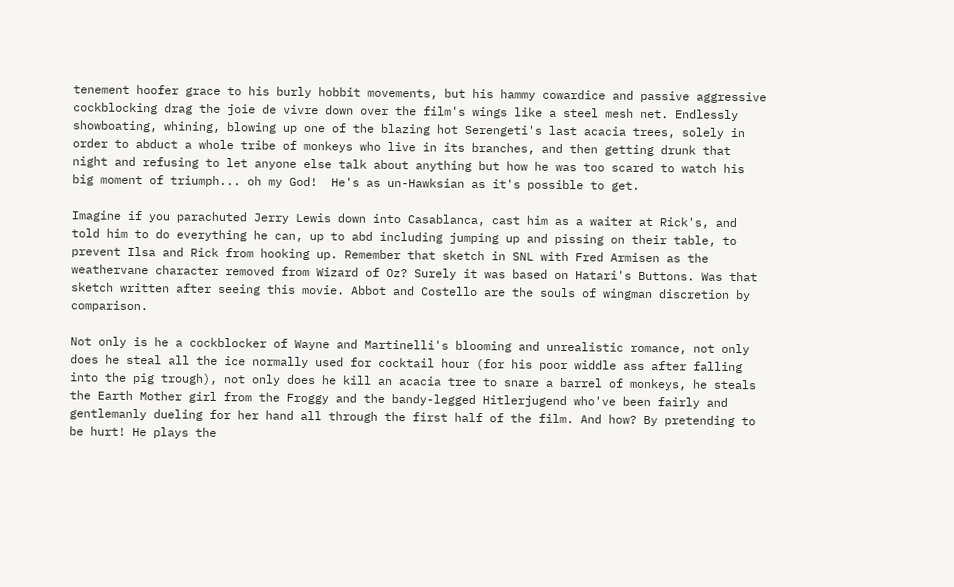tenement hoofer grace to his burly hobbit movements, but his hammy cowardice and passive aggressive cockblocking drag the joie de vivre down over the film's wings like a steel mesh net. Endlessly showboating, whining, blowing up one of the blazing hot Serengeti's last acacia trees, solely in order to abduct a whole tribe of monkeys who live in its branches, and then getting drunk that night and refusing to let anyone else talk about anything but how he was too scared to watch his big moment of triumph... oh my God!  He's as un-Hawksian as it's possible to get.

Imagine if you parachuted Jerry Lewis down into Casablanca, cast him as a waiter at Rick's, and told him to do everything he can, up to abd including jumping up and pissing on their table, to prevent Ilsa and Rick from hooking up. Remember that sketch in SNL with Fred Armisen as the weathervane character removed from Wizard of Oz? Surely it was based on Hatari's Buttons. Was that sketch written after seeing this movie. Abbot and Costello are the souls of wingman discretion by comparison.

Not only is he a cockblocker of Wayne and Martinelli's blooming and unrealistic romance, not only does he steal all the ice normally used for cocktail hour (for his poor widdle ass after falling into the pig trough), not only does he kill an acacia tree to snare a barrel of monkeys, he steals the Earth Mother girl from the Froggy and the bandy-legged Hitlerjugend who've been fairly and gentlemanly dueling for her hand all through the first half of the film. And how? By pretending to be hurt! He plays the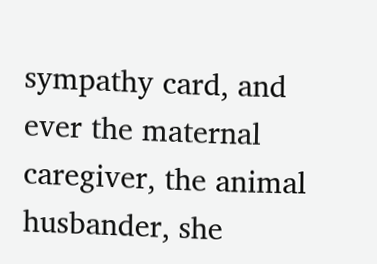sympathy card, and ever the maternal caregiver, the animal husbander, she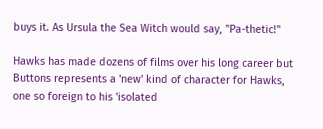buys it. As Ursula the Sea Witch would say, "Pa-thetic!"

Hawks has made dozens of films over his long career but Buttons represents a 'new' kind of character for Hawks, one so foreign to his 'isolated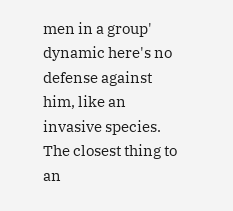men in a group' dynamic here's no defense against him, like an invasive species. The closest thing to an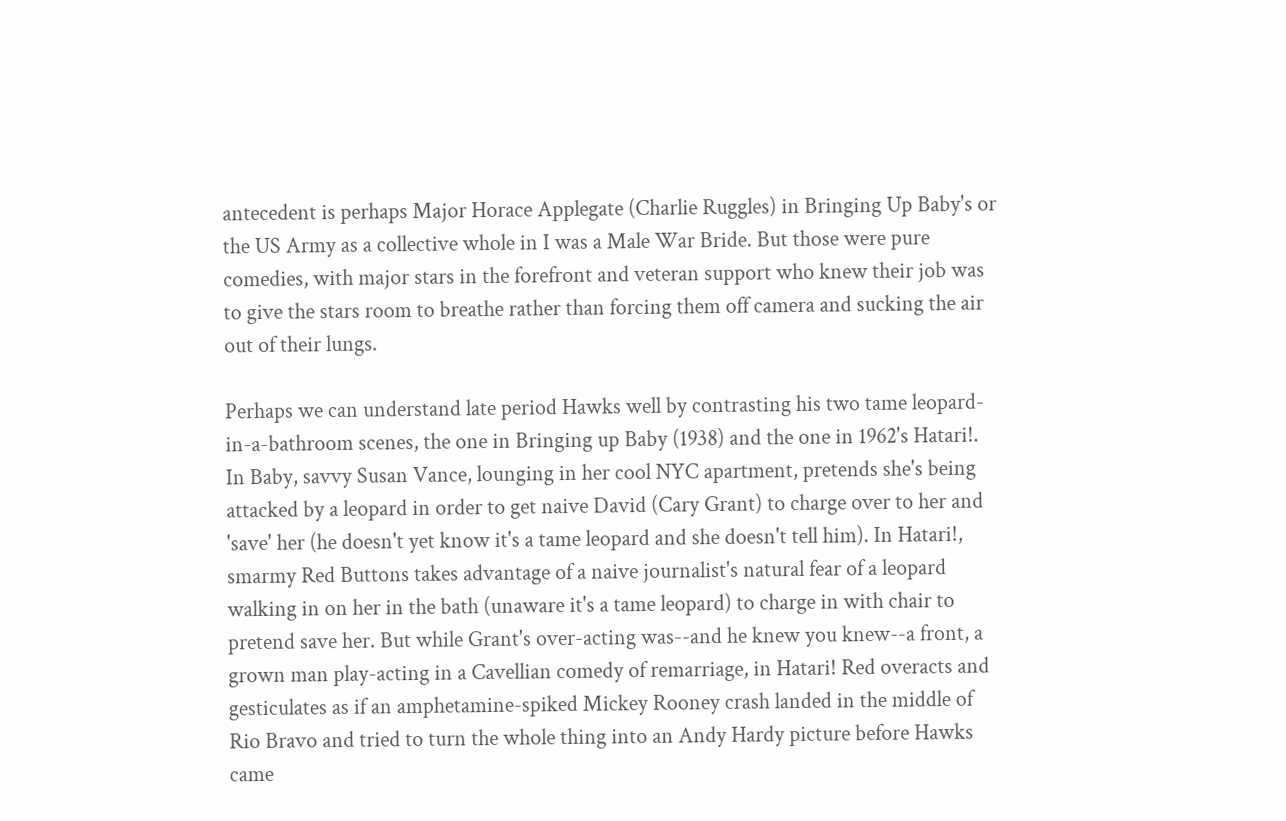antecedent is perhaps Major Horace Applegate (Charlie Ruggles) in Bringing Up Baby's or the US Army as a collective whole in I was a Male War Bride. But those were pure comedies, with major stars in the forefront and veteran support who knew their job was to give the stars room to breathe rather than forcing them off camera and sucking the air out of their lungs.

Perhaps we can understand late period Hawks well by contrasting his two tame leopard-in-a-bathroom scenes, the one in Bringing up Baby (1938) and the one in 1962's Hatari!. In Baby, savvy Susan Vance, lounging in her cool NYC apartment, pretends she's being attacked by a leopard in order to get naive David (Cary Grant) to charge over to her and 'save' her (he doesn't yet know it's a tame leopard and she doesn't tell him). In Hatari!, smarmy Red Buttons takes advantage of a naive journalist's natural fear of a leopard walking in on her in the bath (unaware it's a tame leopard) to charge in with chair to pretend save her. But while Grant's over-acting was--and he knew you knew--a front, a grown man play-acting in a Cavellian comedy of remarriage, in Hatari! Red overacts and gesticulates as if an amphetamine-spiked Mickey Rooney crash landed in the middle of Rio Bravo and tried to turn the whole thing into an Andy Hardy picture before Hawks came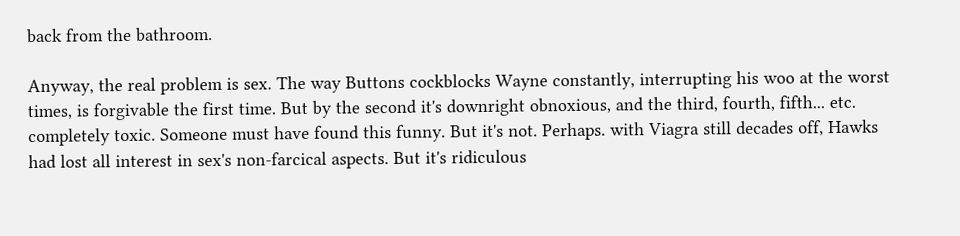back from the bathroom.

Anyway, the real problem is sex. The way Buttons cockblocks Wayne constantly, interrupting his woo at the worst times, is forgivable the first time. But by the second it's downright obnoxious, and the third, fourth, fifth... etc. completely toxic. Someone must have found this funny. But it's not. Perhaps. with Viagra still decades off, Hawks had lost all interest in sex's non-farcical aspects. But it's ridiculous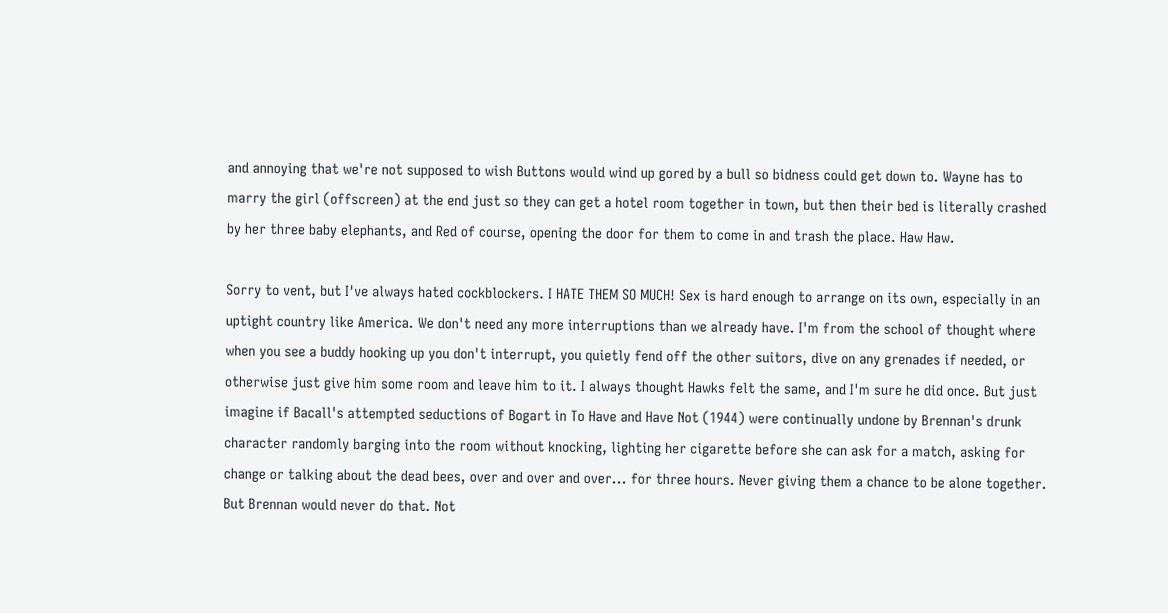and annoying that we're not supposed to wish Buttons would wind up gored by a bull so bidness could get down to. Wayne has to marry the girl (offscreen) at the end just so they can get a hotel room together in town, but then their bed is literally crashed by her three baby elephants, and Red of course, opening the door for them to come in and trash the place. Haw Haw.

Sorry to vent, but I've always hated cockblockers. I HATE THEM SO MUCH! Sex is hard enough to arrange on its own, especially in an uptight country like America. We don't need any more interruptions than we already have. I'm from the school of thought where when you see a buddy hooking up you don't interrupt, you quietly fend off the other suitors, dive on any grenades if needed, or otherwise just give him some room and leave him to it. I always thought Hawks felt the same, and I'm sure he did once. But just imagine if Bacall's attempted seductions of Bogart in To Have and Have Not (1944) were continually undone by Brennan's drunk character randomly barging into the room without knocking, lighting her cigarette before she can ask for a match, asking for change or talking about the dead bees, over and over and over... for three hours. Never giving them a chance to be alone together. But Brennan would never do that. Not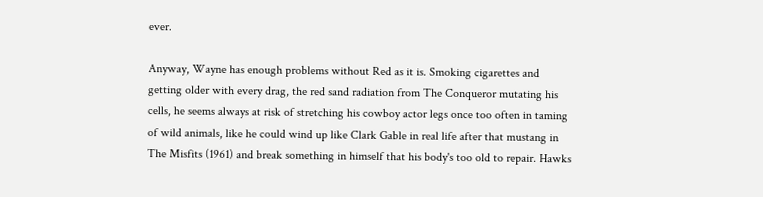ever.

Anyway, Wayne has enough problems without Red as it is. Smoking cigarettes and getting older with every drag, the red sand radiation from The Conqueror mutating his cells, he seems always at risk of stretching his cowboy actor legs once too often in taming of wild animals, like he could wind up like Clark Gable in real life after that mustang in The Misfits (1961) and break something in himself that his body's too old to repair. Hawks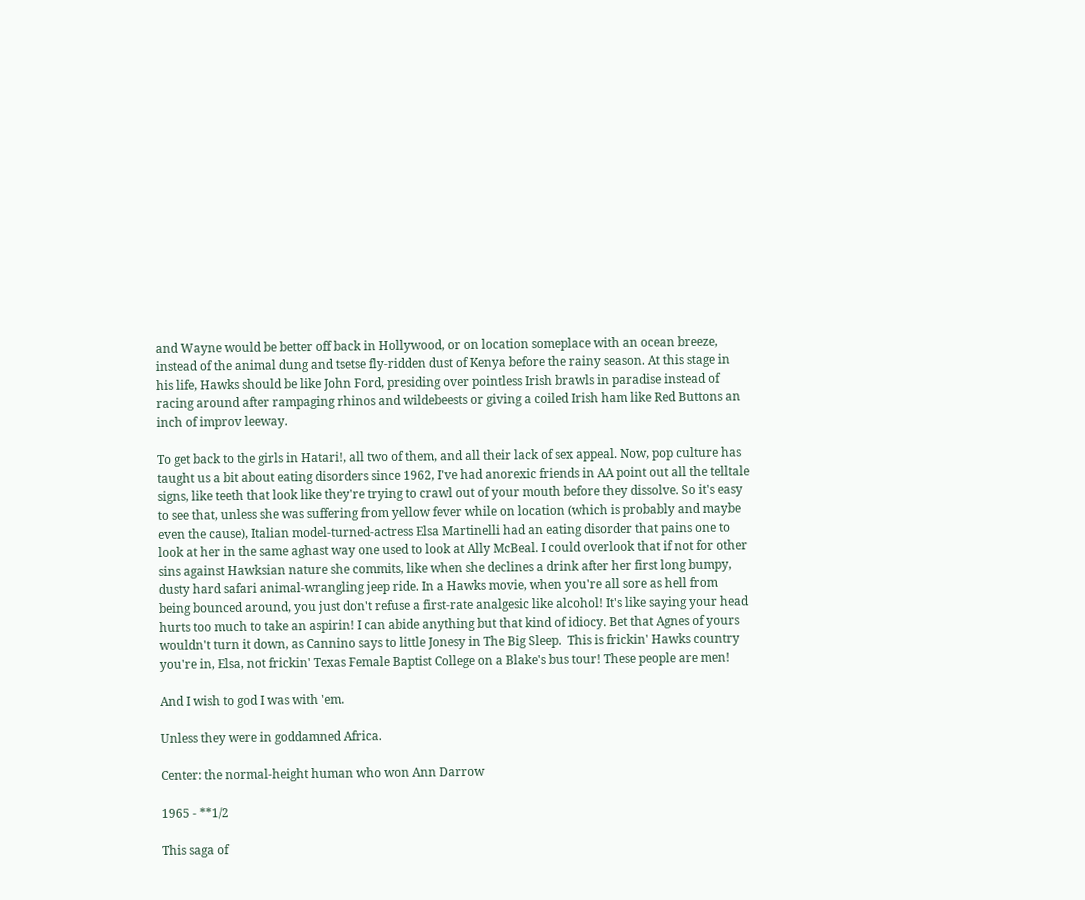and Wayne would be better off back in Hollywood, or on location someplace with an ocean breeze, instead of the animal dung and tsetse fly-ridden dust of Kenya before the rainy season. At this stage in his life, Hawks should be like John Ford, presiding over pointless Irish brawls in paradise instead of racing around after rampaging rhinos and wildebeests or giving a coiled Irish ham like Red Buttons an inch of improv leeway.

To get back to the girls in Hatari!, all two of them, and all their lack of sex appeal. Now, pop culture has taught us a bit about eating disorders since 1962, I've had anorexic friends in AA point out all the telltale signs, like teeth that look like they're trying to crawl out of your mouth before they dissolve. So it's easy to see that, unless she was suffering from yellow fever while on location (which is probably and maybe even the cause), Italian model-turned-actress Elsa Martinelli had an eating disorder that pains one to look at her in the same aghast way one used to look at Ally McBeal. I could overlook that if not for other sins against Hawksian nature she commits, like when she declines a drink after her first long bumpy, dusty hard safari animal-wrangling jeep ride. In a Hawks movie, when you're all sore as hell from being bounced around, you just don't refuse a first-rate analgesic like alcohol! It's like saying your head hurts too much to take an aspirin! I can abide anything but that kind of idiocy. Bet that Agnes of yours wouldn't turn it down, as Cannino says to little Jonesy in The Big Sleep.  This is frickin' Hawks country you're in, Elsa, not frickin' Texas Female Baptist College on a Blake's bus tour! These people are men!

And I wish to god I was with 'em.

Unless they were in goddamned Africa.

Center: the normal-height human who won Ann Darrow

1965 - **1/2

This saga of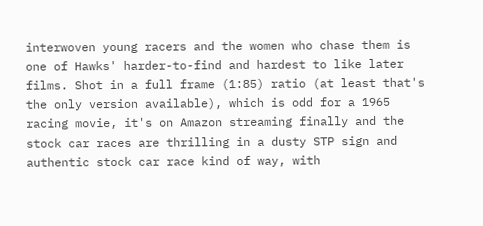interwoven young racers and the women who chase them is one of Hawks' harder-to-find and hardest to like later films. Shot in a full frame (1:85) ratio (at least that's the only version available), which is odd for a 1965 racing movie, it's on Amazon streaming finally and the stock car races are thrilling in a dusty STP sign and authentic stock car race kind of way, with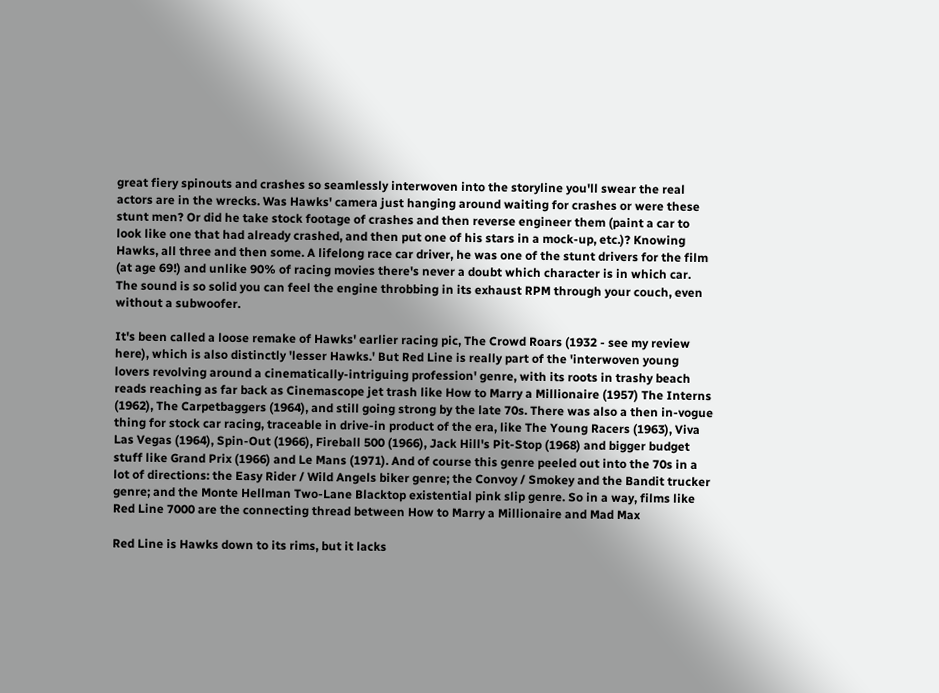great fiery spinouts and crashes so seamlessly interwoven into the storyline you'll swear the real actors are in the wrecks. Was Hawks' camera just hanging around waiting for crashes or were these stunt men? Or did he take stock footage of crashes and then reverse engineer them (paint a car to look like one that had already crashed, and then put one of his stars in a mock-up, etc.)? Knowing Hawks, all three and then some. A lifelong race car driver, he was one of the stunt drivers for the film (at age 69!) and unlike 90% of racing movies there's never a doubt which character is in which car.  The sound is so solid you can feel the engine throbbing in its exhaust RPM through your couch, even without a subwoofer.

It's been called a loose remake of Hawks' earlier racing pic, The Crowd Roars (1932 - see my review here), which is also distinctly 'lesser Hawks.' But Red Line is really part of the 'interwoven young lovers revolving around a cinematically-intriguing profession' genre, with its roots in trashy beach reads reaching as far back as Cinemascope jet trash like How to Marry a Millionaire (1957) The Interns (1962), The Carpetbaggers (1964), and still going strong by the late 70s. There was also a then in-vogue thing for stock car racing, traceable in drive-in product of the era, like The Young Racers (1963), Viva Las Vegas (1964), Spin-Out (1966), Fireball 500 (1966), Jack Hill's Pit-Stop (1968) and bigger budget stuff like Grand Prix (1966) and Le Mans (1971). And of course this genre peeled out into the 70s in a lot of directions: the Easy Rider / Wild Angels biker genre; the Convoy / Smokey and the Bandit trucker genre; and the Monte Hellman Two-Lane Blacktop existential pink slip genre. So in a way, films like Red Line 7000 are the connecting thread between How to Marry a Millionaire and Mad Max

Red Line is Hawks down to its rims, but it lacks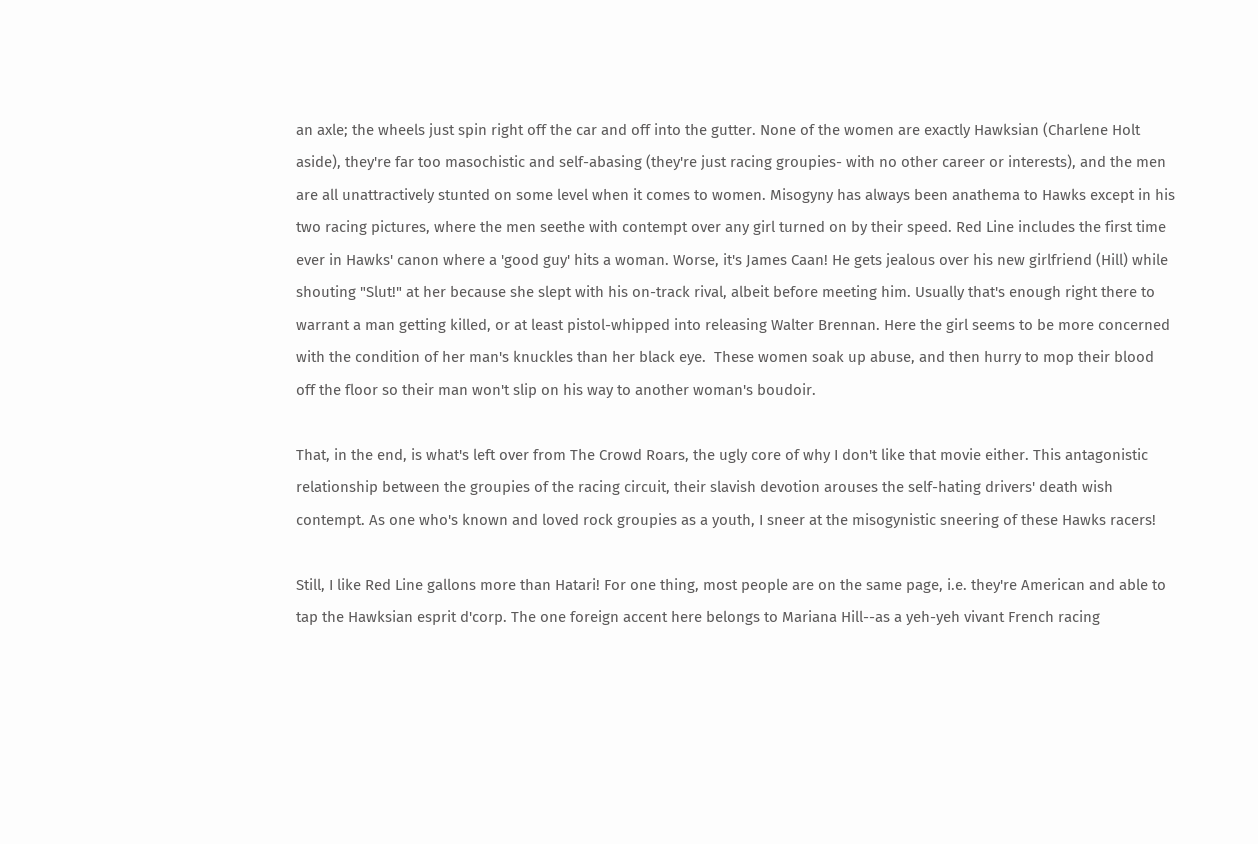an axle; the wheels just spin right off the car and off into the gutter. None of the women are exactly Hawksian (Charlene Holt aside), they're far too masochistic and self-abasing (they're just racing groupies- with no other career or interests), and the men are all unattractively stunted on some level when it comes to women. Misogyny has always been anathema to Hawks except in his two racing pictures, where the men seethe with contempt over any girl turned on by their speed. Red Line includes the first time ever in Hawks' canon where a 'good guy' hits a woman. Worse, it's James Caan! He gets jealous over his new girlfriend (Hill) while shouting "Slut!" at her because she slept with his on-track rival, albeit before meeting him. Usually that's enough right there to warrant a man getting killed, or at least pistol-whipped into releasing Walter Brennan. Here the girl seems to be more concerned with the condition of her man's knuckles than her black eye.  These women soak up abuse, and then hurry to mop their blood off the floor so their man won't slip on his way to another woman's boudoir.

That, in the end, is what's left over from The Crowd Roars, the ugly core of why I don't like that movie either. This antagonistic relationship between the groupies of the racing circuit, their slavish devotion arouses the self-hating drivers' death wish contempt. As one who's known and loved rock groupies as a youth, I sneer at the misogynistic sneering of these Hawks racers!

Still, I like Red Line gallons more than Hatari! For one thing, most people are on the same page, i.e. they're American and able to tap the Hawksian esprit d'corp. The one foreign accent here belongs to Mariana Hill--as a yeh-yeh vivant French racing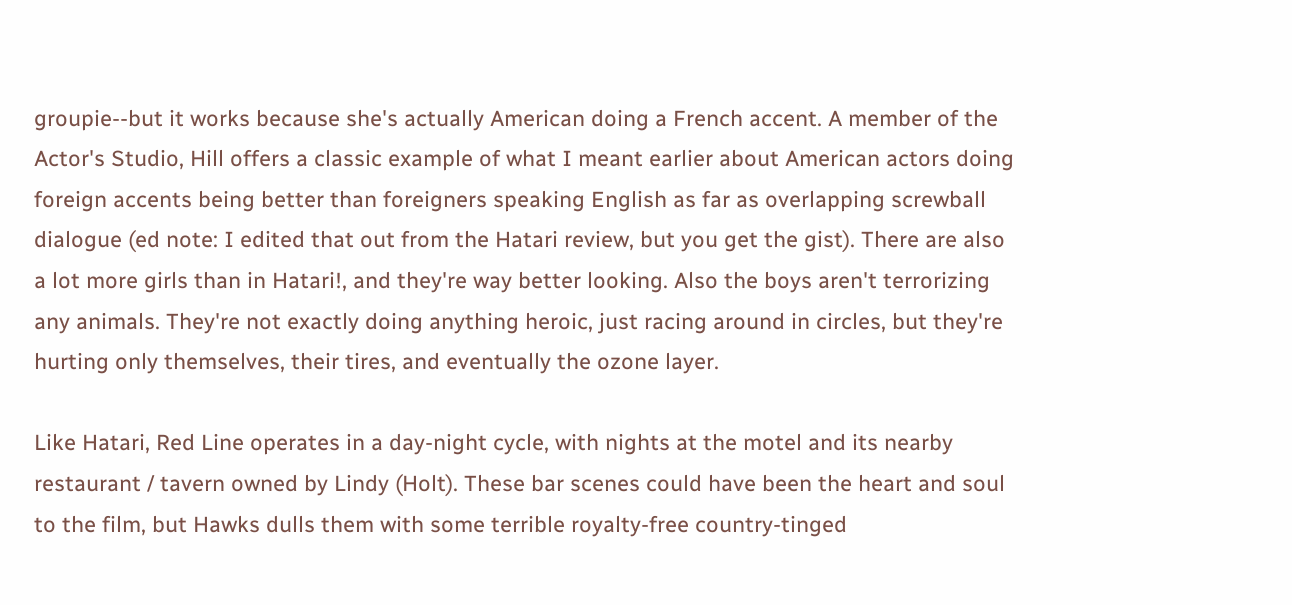groupie--but it works because she's actually American doing a French accent. A member of the Actor's Studio, Hill offers a classic example of what I meant earlier about American actors doing foreign accents being better than foreigners speaking English as far as overlapping screwball dialogue (ed note: I edited that out from the Hatari review, but you get the gist). There are also a lot more girls than in Hatari!, and they're way better looking. Also the boys aren't terrorizing any animals. They're not exactly doing anything heroic, just racing around in circles, but they're hurting only themselves, their tires, and eventually the ozone layer.

Like Hatari, Red Line operates in a day-night cycle, with nights at the motel and its nearby restaurant / tavern owned by Lindy (Holt). These bar scenes could have been the heart and soul to the film, but Hawks dulls them with some terrible royalty-free country-tinged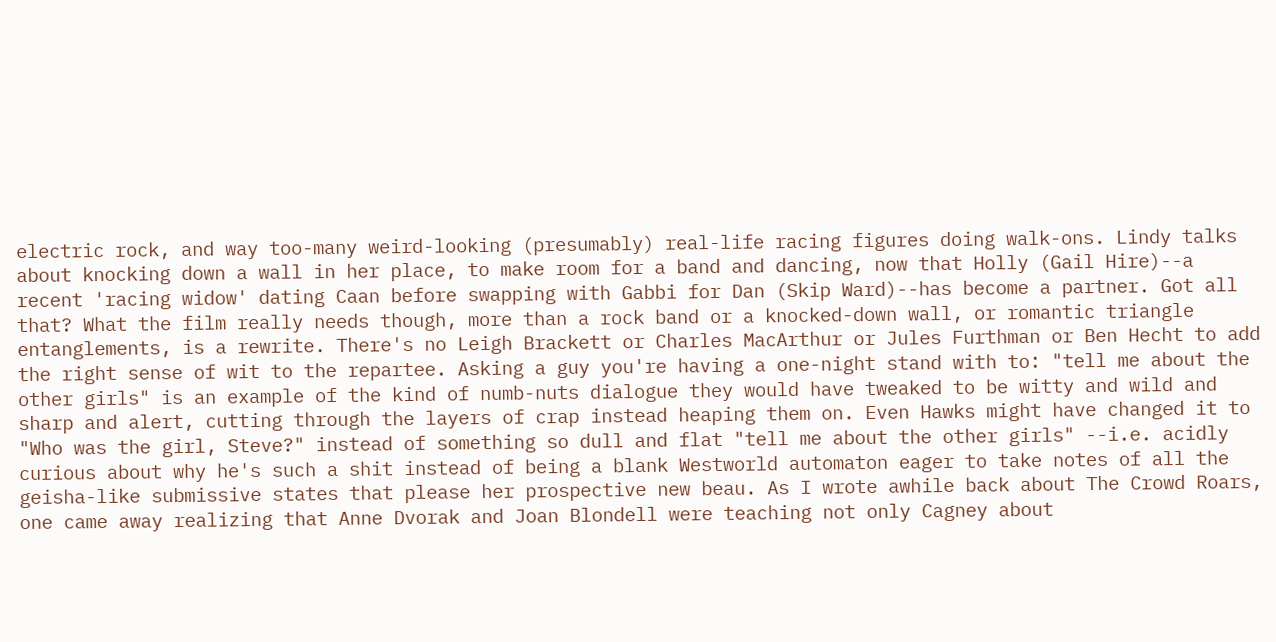electric rock, and way too-many weird-looking (presumably) real-life racing figures doing walk-ons. Lindy talks about knocking down a wall in her place, to make room for a band and dancing, now that Holly (Gail Hire)--a recent 'racing widow' dating Caan before swapping with Gabbi for Dan (Skip Ward)--has become a partner. Got all that? What the film really needs though, more than a rock band or a knocked-down wall, or romantic triangle entanglements, is a rewrite. There's no Leigh Brackett or Charles MacArthur or Jules Furthman or Ben Hecht to add the right sense of wit to the repartee. Asking a guy you're having a one-night stand with to: "tell me about the other girls" is an example of the kind of numb-nuts dialogue they would have tweaked to be witty and wild and sharp and alert, cutting through the layers of crap instead heaping them on. Even Hawks might have changed it to "Who was the girl, Steve?" instead of something so dull and flat "tell me about the other girls" --i.e. acidly curious about why he's such a shit instead of being a blank Westworld automaton eager to take notes of all the geisha-like submissive states that please her prospective new beau. As I wrote awhile back about The Crowd Roars, one came away realizing that Anne Dvorak and Joan Blondell were teaching not only Cagney about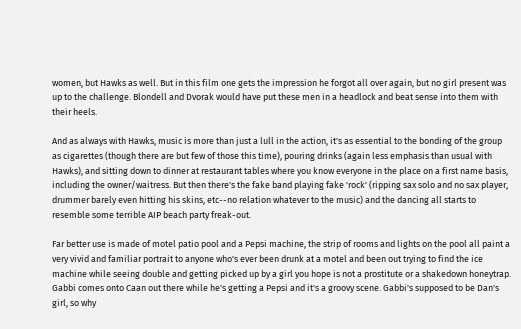women, but Hawks as well. But in this film one gets the impression he forgot all over again, but no girl present was up to the challenge. Blondell and Dvorak would have put these men in a headlock and beat sense into them with their heels.

And as always with Hawks, music is more than just a lull in the action, it's as essential to the bonding of the group as cigarettes (though there are but few of those this time), pouring drinks (again less emphasis than usual with Hawks), and sitting down to dinner at restaurant tables where you know everyone in the place on a first name basis, including the owner/waitress. But then there's the fake band playing fake 'rock' (ripping sax solo and no sax player, drummer barely even hitting his skins, etc--no relation whatever to the music) and the dancing all starts to resemble some terrible AIP beach party freak-out.

Far better use is made of motel patio pool and a Pepsi machine, the strip of rooms and lights on the pool all paint a very vivid and familiar portrait to anyone who's ever been drunk at a motel and been out trying to find the ice machine while seeing double and getting picked up by a girl you hope is not a prostitute or a shakedown honeytrap. Gabbi comes onto Caan out there while he's getting a Pepsi and it's a groovy scene. Gabbi's supposed to be Dan's girl, so why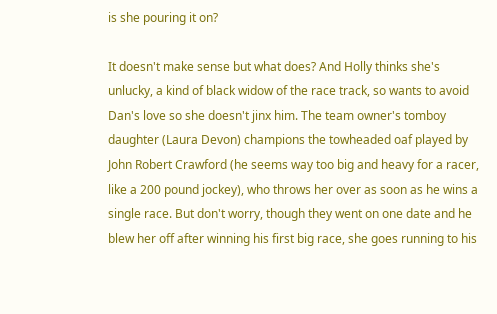is she pouring it on?

It doesn't make sense but what does? And Holly thinks she's unlucky, a kind of black widow of the race track, so wants to avoid Dan's love so she doesn't jinx him. The team owner's tomboy daughter (Laura Devon) champions the towheaded oaf played by John Robert Crawford (he seems way too big and heavy for a racer, like a 200 pound jockey), who throws her over as soon as he wins a single race. But don't worry, though they went on one date and he blew her off after winning his first big race, she goes running to his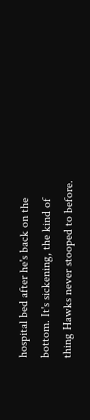hospital bed after he's back on the bottom. It's sickening, the kind of thing Hawks never stooped to before.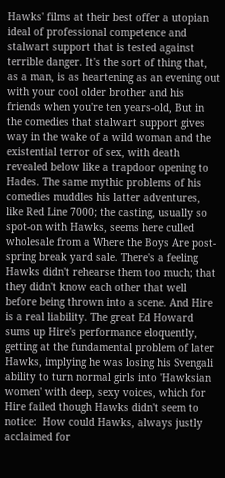Hawks' films at their best offer a utopian ideal of professional competence and stalwart support that is tested against terrible danger. It's the sort of thing that, as a man, is as heartening as an evening out with your cool older brother and his friends when you're ten years-old, But in the comedies that stalwart support gives way in the wake of a wild woman and the existential terror of sex, with death revealed below like a trapdoor opening to Hades. The same mythic problems of his comedies muddles his latter adventures, like Red Line 7000; the casting, usually so spot-on with Hawks, seems here culled wholesale from a Where the Boys Are post-spring break yard sale. There's a feeling Hawks didn't rehearse them too much; that they didn't know each other that well before being thrown into a scene. And Hire is a real liability. The great Ed Howard sums up Hire's performance eloquently, getting at the fundamental problem of later Hawks, implying he was losing his Svengali ability to turn normal girls into 'Hawksian women' with deep, sexy voices, which for Hire failed though Hawks didn't seem to notice:  How could Hawks, always justly acclaimed for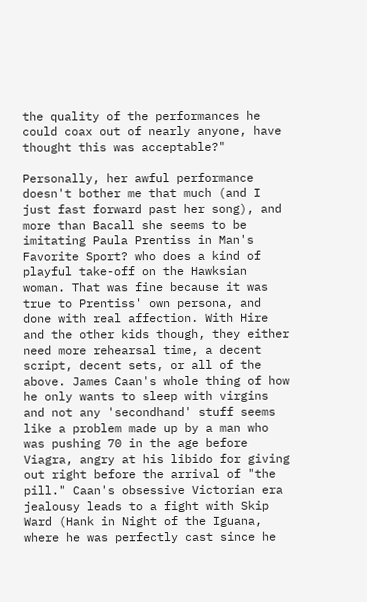the quality of the performances he could coax out of nearly anyone, have thought this was acceptable?"

Personally, her awful performance doesn't bother me that much (and I just fast forward past her song), and more than Bacall she seems to be imitating Paula Prentiss in Man's Favorite Sport? who does a kind of playful take-off on the Hawksian woman. That was fine because it was true to Prentiss' own persona, and done with real affection. With Hire and the other kids though, they either need more rehearsal time, a decent script, decent sets, or all of the above. James Caan's whole thing of how he only wants to sleep with virgins and not any 'secondhand' stuff seems like a problem made up by a man who was pushing 70 in the age before Viagra, angry at his libido for giving out right before the arrival of "the pill." Caan's obsessive Victorian era jealousy leads to a fight with Skip Ward (Hank in Night of the Iguana, where he was perfectly cast since he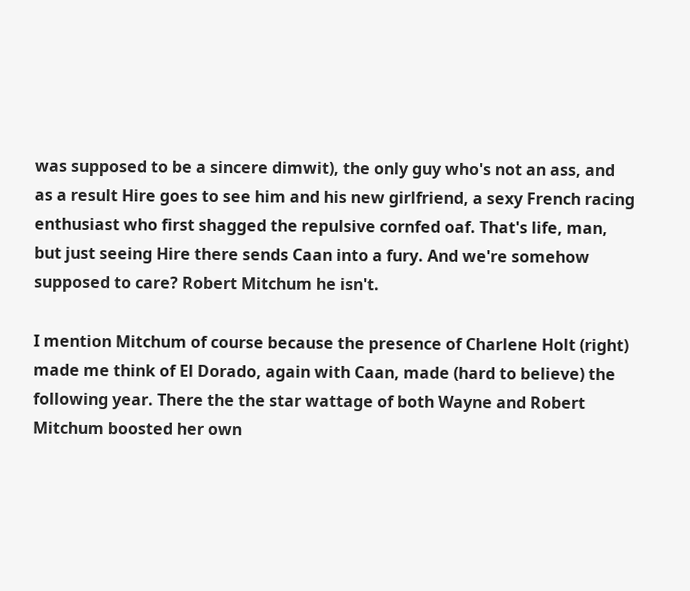was supposed to be a sincere dimwit), the only guy who's not an ass, and as a result Hire goes to see him and his new girlfriend, a sexy French racing enthusiast who first shagged the repulsive cornfed oaf. That's life, man, but just seeing Hire there sends Caan into a fury. And we're somehow supposed to care? Robert Mitchum he isn't.

I mention Mitchum of course because the presence of Charlene Holt (right) made me think of El Dorado, again with Caan, made (hard to believe) the following year. There the the star wattage of both Wayne and Robert Mitchum boosted her own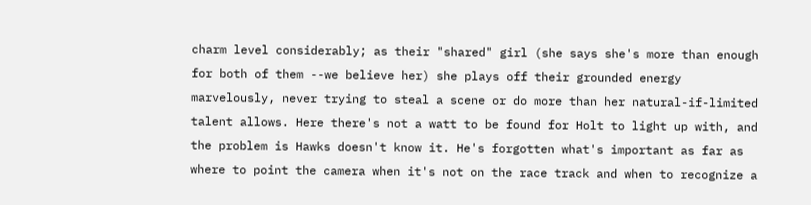charm level considerably; as their "shared" girl (she says she's more than enough for both of them --we believe her) she plays off their grounded energy marvelously, never trying to steal a scene or do more than her natural-if-limited talent allows. Here there's not a watt to be found for Holt to light up with, and the problem is Hawks doesn't know it. He's forgotten what's important as far as where to point the camera when it's not on the race track and when to recognize a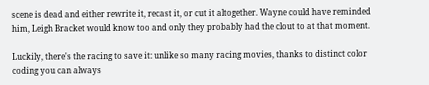scene is dead and either rewrite it, recast it, or cut it altogether. Wayne could have reminded him, Leigh Bracket would know too and only they probably had the clout to at that moment.

Luckily, there's the racing to save it: unlike so many racing movies, thanks to distinct color coding you can always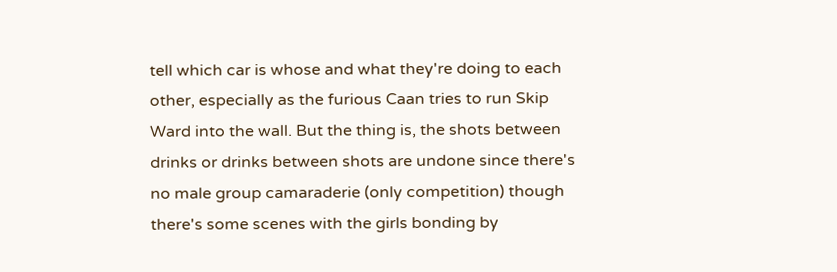tell which car is whose and what they're doing to each other, especially as the furious Caan tries to run Skip Ward into the wall. But the thing is, the shots between drinks or drinks between shots are undone since there's no male group camaraderie (only competition) though there's some scenes with the girls bonding by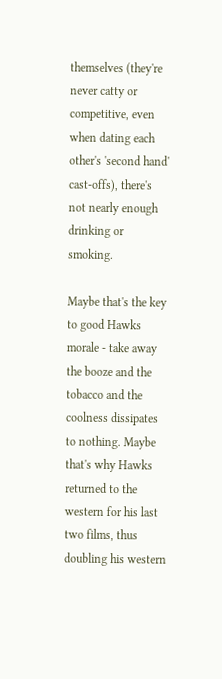themselves (they're never catty or competitive, even when dating each other's 'second hand' cast-offs), there's not nearly enough drinking or smoking.

Maybe that's the key to good Hawks morale - take away the booze and the tobacco and the coolness dissipates to nothing. Maybe that's why Hawks returned to the western for his last two films, thus doubling his western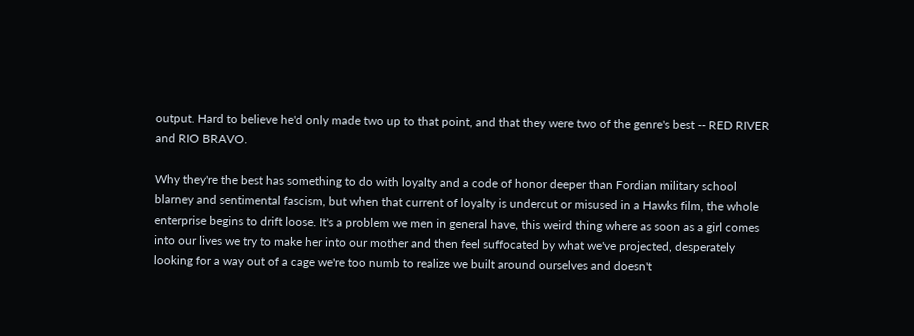output. Hard to believe he'd only made two up to that point, and that they were two of the genre's best -- RED RIVER and RIO BRAVO.

Why they're the best has something to do with loyalty and a code of honor deeper than Fordian military school blarney and sentimental fascism, but when that current of loyalty is undercut or misused in a Hawks film, the whole enterprise begins to drift loose. It's a problem we men in general have, this weird thing where as soon as a girl comes into our lives we try to make her into our mother and then feel suffocated by what we've projected, desperately looking for a way out of a cage we're too numb to realize we built around ourselves and doesn't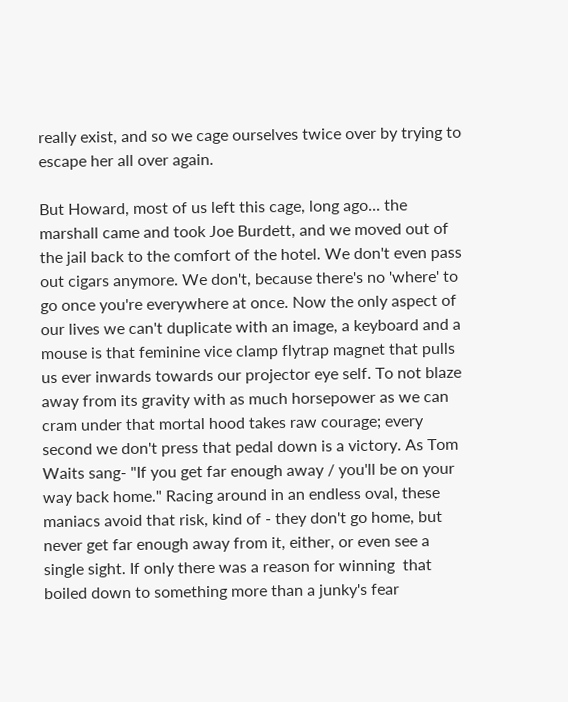really exist, and so we cage ourselves twice over by trying to escape her all over again.

But Howard, most of us left this cage, long ago... the marshall came and took Joe Burdett, and we moved out of the jail back to the comfort of the hotel. We don't even pass out cigars anymore. We don't, because there's no 'where' to go once you're everywhere at once. Now the only aspect of our lives we can't duplicate with an image, a keyboard and a mouse is that feminine vice clamp flytrap magnet that pulls us ever inwards towards our projector eye self. To not blaze away from its gravity with as much horsepower as we can cram under that mortal hood takes raw courage; every second we don't press that pedal down is a victory. As Tom Waits sang- "If you get far enough away / you'll be on your way back home." Racing around in an endless oval, these maniacs avoid that risk, kind of - they don't go home, but never get far enough away from it, either, or even see a single sight. If only there was a reason for winning  that boiled down to something more than a junky's fear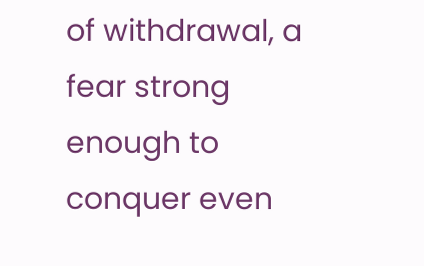of withdrawal, a fear strong enough to conquer even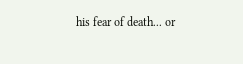his fear of death... or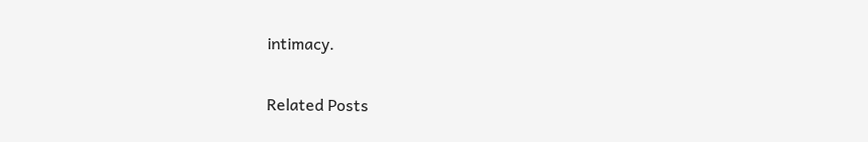intimacy.

Related Posts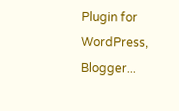Plugin for WordPress, Blogger...